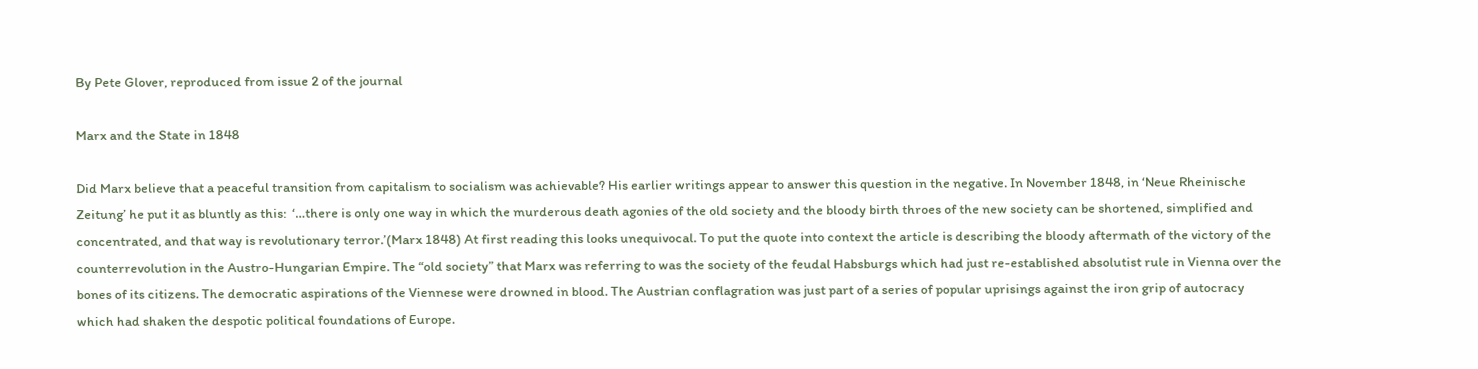By Pete Glover, reproduced from issue 2 of the journal

Marx and the State in 1848

Did Marx believe that a peaceful transition from capitalism to socialism was achievable? His earlier writings appear to answer this question in the negative. In November 1848, in ‘Neue Rheinische Zeitung’ he put it as bluntly as this:  ‘…there is only one way in which the murderous death agonies of the old society and the bloody birth throes of the new society can be shortened, simplified and concentrated, and that way is revolutionary terror.’(Marx 1848) At first reading this looks unequivocal. To put the quote into context the article is describing the bloody aftermath of the victory of the counterrevolution in the Austro-Hungarian Empire. The “old society” that Marx was referring to was the society of the feudal Habsburgs which had just re-established absolutist rule in Vienna over the bones of its citizens. The democratic aspirations of the Viennese were drowned in blood. The Austrian conflagration was just part of a series of popular uprisings against the iron grip of autocracy which had shaken the despotic political foundations of Europe.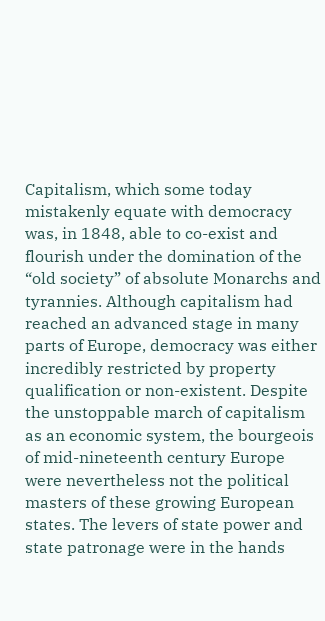Capitalism, which some today mistakenly equate with democracy was, in 1848, able to co-exist and flourish under the domination of the “old society” of absolute Monarchs and tyrannies. Although capitalism had reached an advanced stage in many parts of Europe, democracy was either incredibly restricted by property qualification or non-existent. Despite the unstoppable march of capitalism as an economic system, the bourgeois of mid-nineteenth century Europe were nevertheless not the political masters of these growing European states. The levers of state power and state patronage were in the hands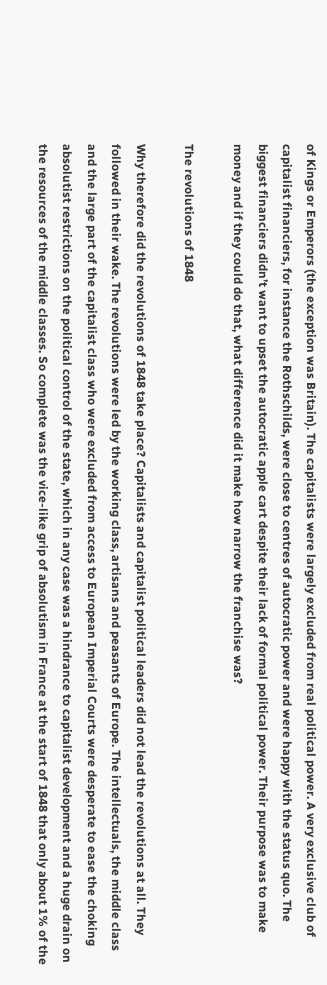of Kings or Emperors (the exception was Britain). The capitalists were largely excluded from real political power. A very exclusive club of capitalist financiers, for instance the Rothschilds, were close to centres of autocratic power and were happy with the status quo. The biggest financiers didn’t want to upset the autocratic apple cart despite their lack of formal political power. Their purpose was to make money and if they could do that, what difference did it make how narrow the franchise was?

The revolutions of 1848

Why therefore did the revolutions of 1848 take place? Capitalists and capitalist political leaders did not lead the revolutions at all. They followed in their wake. The revolutions were led by the working class, artisans and peasants of Europe. The intellectuals, the middle class and the large part of the capitalist class who were excluded from access to European Imperial Courts were desperate to ease the choking absolutist restrictions on the political control of the state, which in any case was a hindrance to capitalist development and a huge drain on the resources of the middle classes. So complete was the vice-like grip of absolutism in France at the start of 1848 that only about 1% of the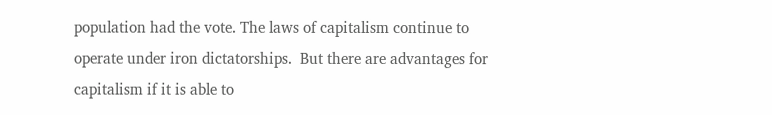population had the vote. The laws of capitalism continue to operate under iron dictatorships.  But there are advantages for capitalism if it is able to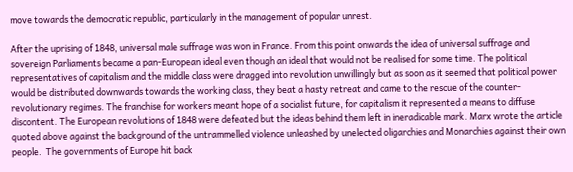move towards the democratic republic, particularly in the management of popular unrest.

After the uprising of 1848, universal male suffrage was won in France. From this point onwards the idea of universal suffrage and sovereign Parliaments became a pan-European ideal even though an ideal that would not be realised for some time. The political representatives of capitalism and the middle class were dragged into revolution unwillingly but as soon as it seemed that political power would be distributed downwards towards the working class, they beat a hasty retreat and came to the rescue of the counter-revolutionary regimes. The franchise for workers meant hope of a socialist future, for capitalism it represented a means to diffuse discontent. The European revolutions of 1848 were defeated but the ideas behind them left in ineradicable mark. Marx wrote the article quoted above against the background of the untrammelled violence unleashed by unelected oligarchies and Monarchies against their own people.  The governments of Europe hit back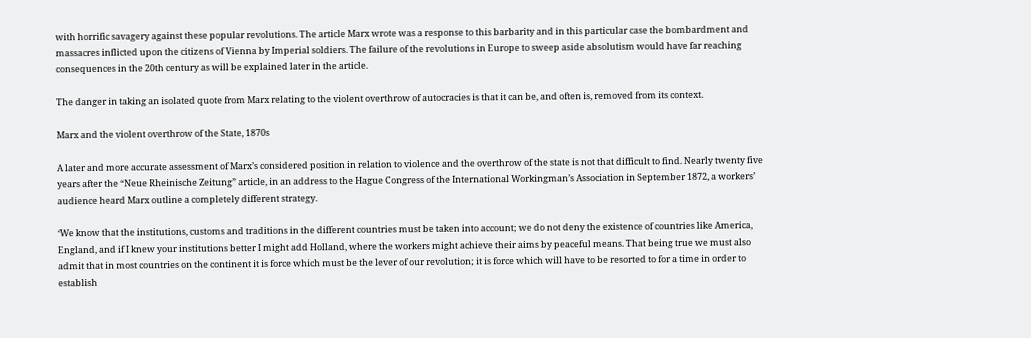with horrific savagery against these popular revolutions. The article Marx wrote was a response to this barbarity and in this particular case the bombardment and massacres inflicted upon the citizens of Vienna by Imperial soldiers. The failure of the revolutions in Europe to sweep aside absolutism would have far reaching consequences in the 20th century as will be explained later in the article.

The danger in taking an isolated quote from Marx relating to the violent overthrow of autocracies is that it can be, and often is, removed from its context.

Marx and the violent overthrow of the State, 1870s

A later and more accurate assessment of Marx’s considered position in relation to violence and the overthrow of the state is not that difficult to find. Nearly twenty five years after the “Neue Rheinische Zeitung” article, in an address to the Hague Congress of the International Workingman’s Association in September 1872, a workers’ audience heard Marx outline a completely different strategy.

‘We know that the institutions, customs and traditions in the different countries must be taken into account; we do not deny the existence of countries like America, England, and if I knew your institutions better I might add Holland, where the workers might achieve their aims by peaceful means. That being true we must also admit that in most countries on the continent it is force which must be the lever of our revolution; it is force which will have to be resorted to for a time in order to establish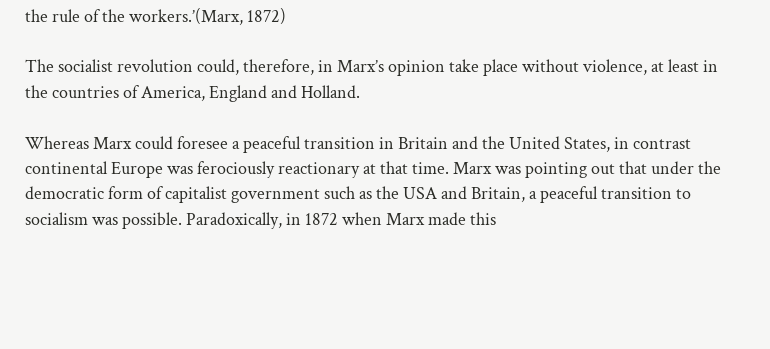the rule of the workers.’(Marx, 1872)

The socialist revolution could, therefore, in Marx’s opinion take place without violence, at least in the countries of America, England and Holland.

Whereas Marx could foresee a peaceful transition in Britain and the United States, in contrast continental Europe was ferociously reactionary at that time. Marx was pointing out that under the democratic form of capitalist government such as the USA and Britain, a peaceful transition to socialism was possible. Paradoxically, in 1872 when Marx made this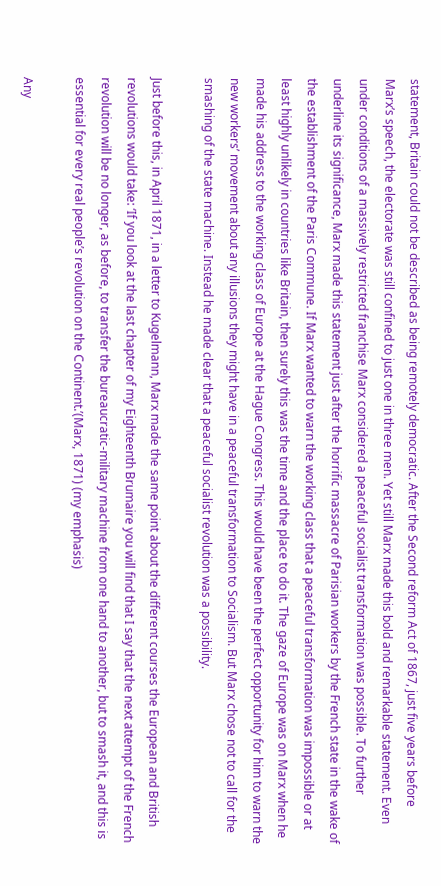statement, Britain could not be described as being remotely democratic. After the Second reform Act of 1867, just five years before Marx’s speech, the electorate was still confined to just one in three men. Yet still Marx made this bold and remarkable statement. Even under conditions of a massively restricted franchise Marx considered a peaceful socialist transformation was possible. To further underline its significance, Marx made this statement just after the horrific massacre of Parisian workers by the French state in the wake of the establishment of the Paris Commune. If Marx wanted to warn the working class that a peaceful transformation was impossible or at least highly unlikely in countries like Britain, then surely this was the time and the place to do it. The gaze of Europe was on Marx when he made his address to the working class of Europe at the Hague Congress. This would have been the perfect opportunity for him to warn the new workers’ movement about any illusions they might have in a peaceful transformation to Socialism. But Marx chose not to call for the smashing of the state machine. Instead he made clear that a peaceful socialist revolution was a possibility.

Just before this, in April 1871, in a letter to Kugelmann, Marx made the same point about the different courses the European and British revolutions would take: ‘If you look at the last chapter of my Eighteenth Brumaire you will find that I say that the next attempt of the French revolution will be no longer, as before, to transfer the bureaucratic-military machine from one hand to another, but to smash it, and this is essential for every real people’s revolution on the Continent.’(Marx, 1871) (my emphasis)

Any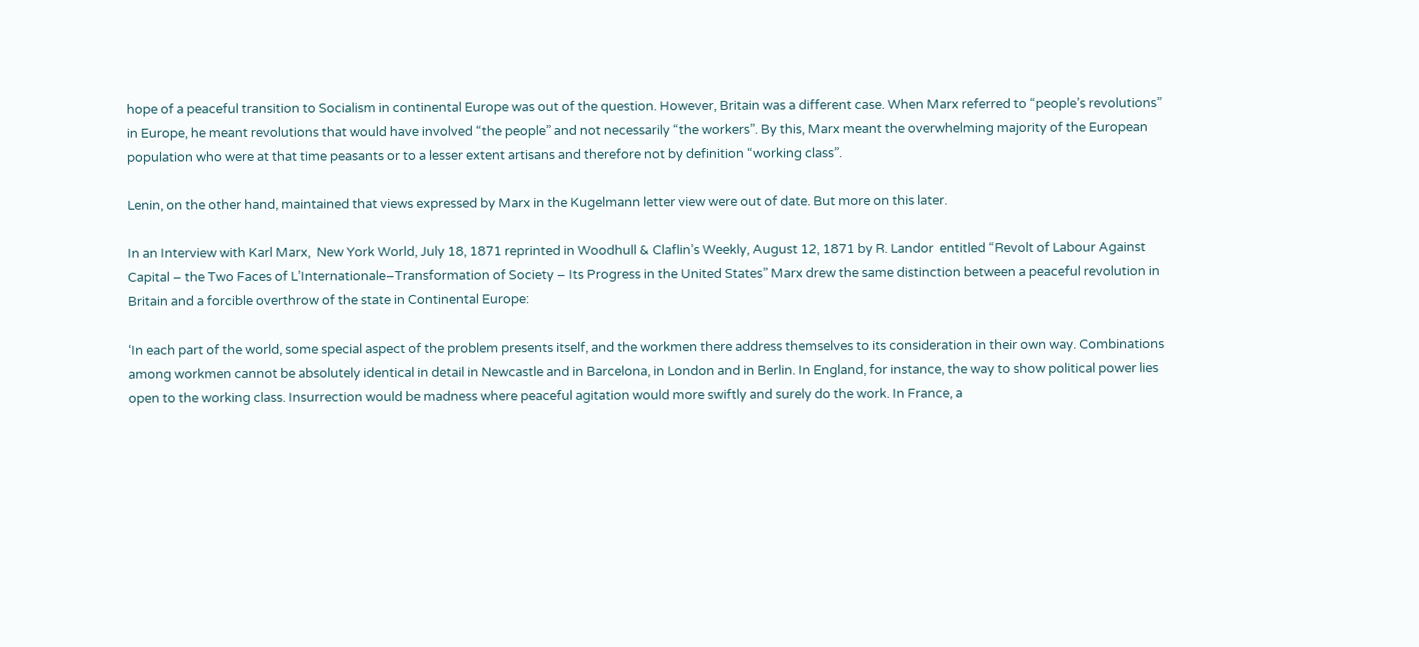hope of a peaceful transition to Socialism in continental Europe was out of the question. However, Britain was a different case. When Marx referred to “people’s revolutions” in Europe, he meant revolutions that would have involved “the people” and not necessarily “the workers”. By this, Marx meant the overwhelming majority of the European population who were at that time peasants or to a lesser extent artisans and therefore not by definition “working class”.

Lenin, on the other hand, maintained that views expressed by Marx in the Kugelmann letter view were out of date. But more on this later.

In an Interview with Karl Marx,  New York World, July 18, 1871 reprinted in Woodhull & Claflin’s Weekly, August 12, 1871 by R. Landor  entitled “Revolt of Labour Against Capital – the Two Faces of L’Internationale–Transformation of Society – Its Progress in the United States” Marx drew the same distinction between a peaceful revolution in Britain and a forcible overthrow of the state in Continental Europe:

‘In each part of the world, some special aspect of the problem presents itself, and the workmen there address themselves to its consideration in their own way. Combinations among workmen cannot be absolutely identical in detail in Newcastle and in Barcelona, in London and in Berlin. In England, for instance, the way to show political power lies open to the working class. Insurrection would be madness where peaceful agitation would more swiftly and surely do the work. In France, a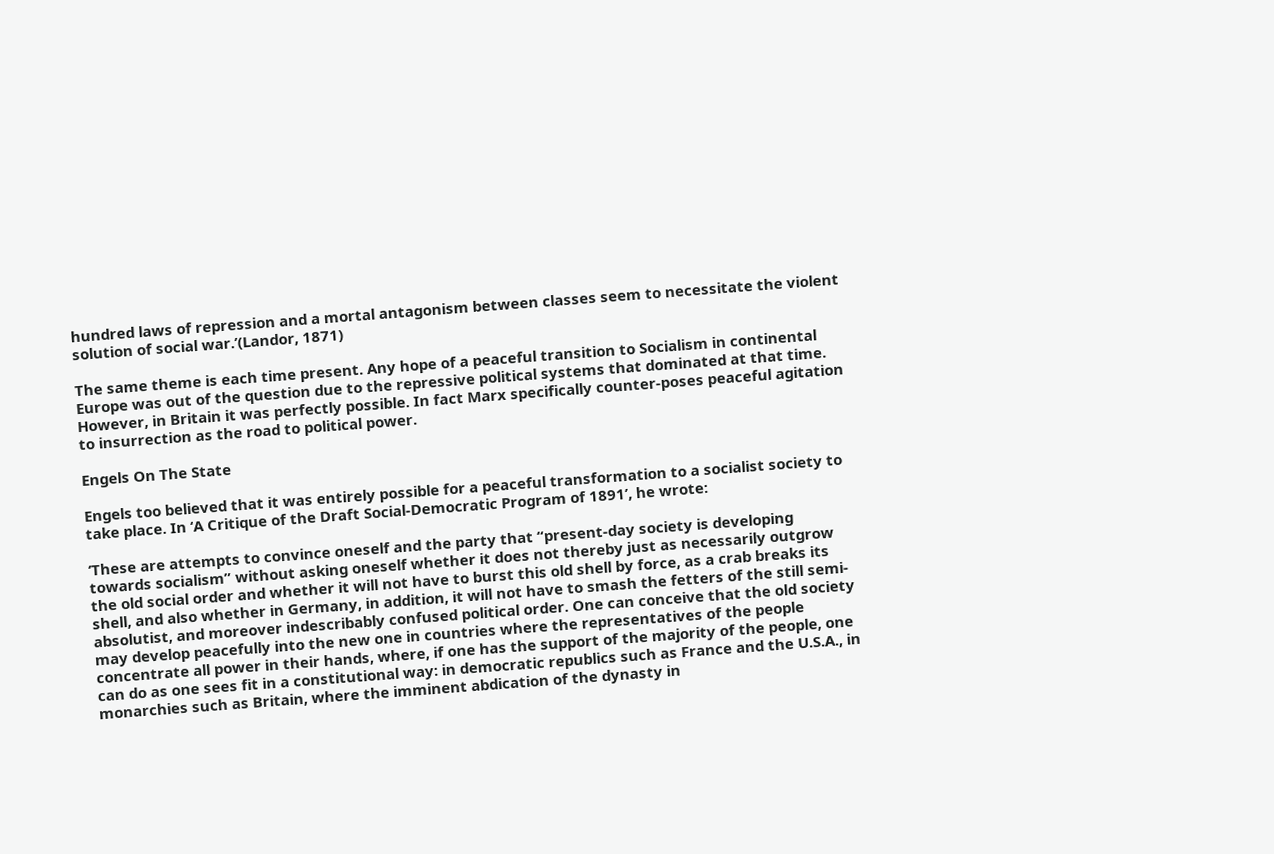hundred laws of repression and a mortal antagonism between classes seem to necessitate the violent solution of social war.’(Landor, 1871)

The same theme is each time present. Any hope of a peaceful transition to Socialism in continental Europe was out of the question due to the repressive political systems that dominated at that time. However, in Britain it was perfectly possible. In fact Marx specifically counter-poses peaceful agitation to insurrection as the road to political power.

Engels On The State

Engels too believed that it was entirely possible for a peaceful transformation to a socialist society to take place. In ‘A Critique of the Draft Social-Democratic Program of 1891’, he wrote:

‘These are attempts to convince oneself and the party that “present-day society is developing towards socialism” without asking oneself whether it does not thereby just as necessarily outgrow the old social order and whether it will not have to burst this old shell by force, as a crab breaks its shell, and also whether in Germany, in addition, it will not have to smash the fetters of the still semi-absolutist, and moreover indescribably confused political order. One can conceive that the old society may develop peacefully into the new one in countries where the representatives of the people concentrate all power in their hands, where, if one has the support of the majority of the people, one can do as one sees fit in a constitutional way: in democratic republics such as France and the U.S.A., in monarchies such as Britain, where the imminent abdication of the dynasty in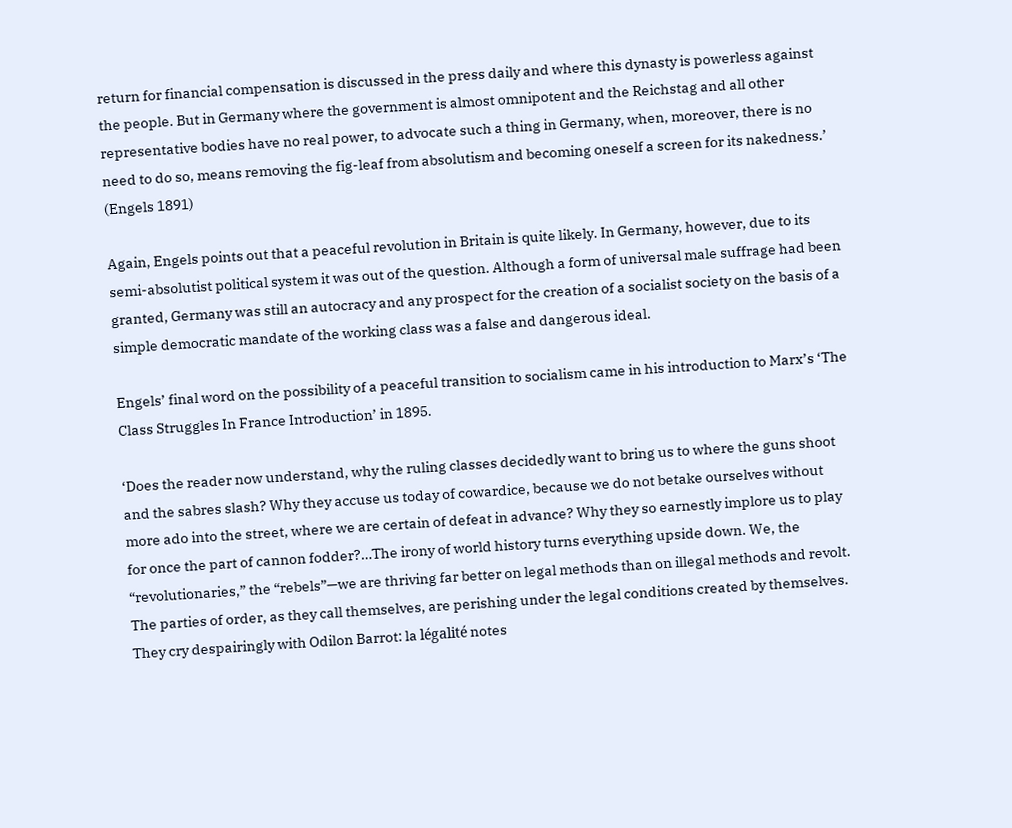return for financial compensation is discussed in the press daily and where this dynasty is powerless against the people. But in Germany where the government is almost omnipotent and the Reichstag and all other representative bodies have no real power, to advocate such a thing in Germany, when, moreover, there is no need to do so, means removing the fig-leaf from absolutism and becoming oneself a screen for its nakedness.’ (Engels 1891)

Again, Engels points out that a peaceful revolution in Britain is quite likely. In Germany, however, due to its semi-absolutist political system it was out of the question. Although a form of universal male suffrage had been granted, Germany was still an autocracy and any prospect for the creation of a socialist society on the basis of a simple democratic mandate of the working class was a false and dangerous ideal.

Engels’ final word on the possibility of a peaceful transition to socialism came in his introduction to Marx’s ‘The Class Struggles In France Introduction’ in 1895.

‘Does the reader now understand, why the ruling classes decidedly want to bring us to where the guns shoot and the sabres slash? Why they accuse us today of cowardice, because we do not betake ourselves without more ado into the street, where we are certain of defeat in advance? Why they so earnestly implore us to play for once the part of cannon fodder?…The irony of world history turns everything upside down. We, the “revolutionaries,” the “rebels”—we are thriving far better on legal methods than on illegal methods and revolt. The parties of order, as they call themselves, are perishing under the legal conditions created by themselves. They cry despairingly with Odilon Barrot: la légalité notes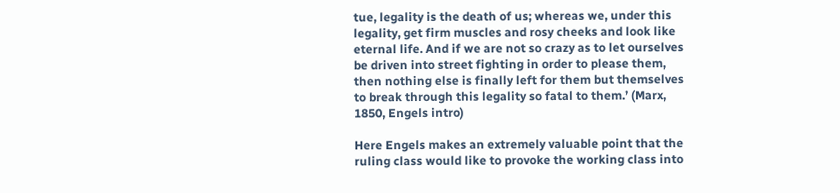tue, legality is the death of us; whereas we, under this legality, get firm muscles and rosy cheeks and look like eternal life. And if we are not so crazy as to let ourselves be driven into street fighting in order to please them, then nothing else is finally left for them but themselves to break through this legality so fatal to them.’ (Marx, 1850, Engels intro)

Here Engels makes an extremely valuable point that the ruling class would like to provoke the working class into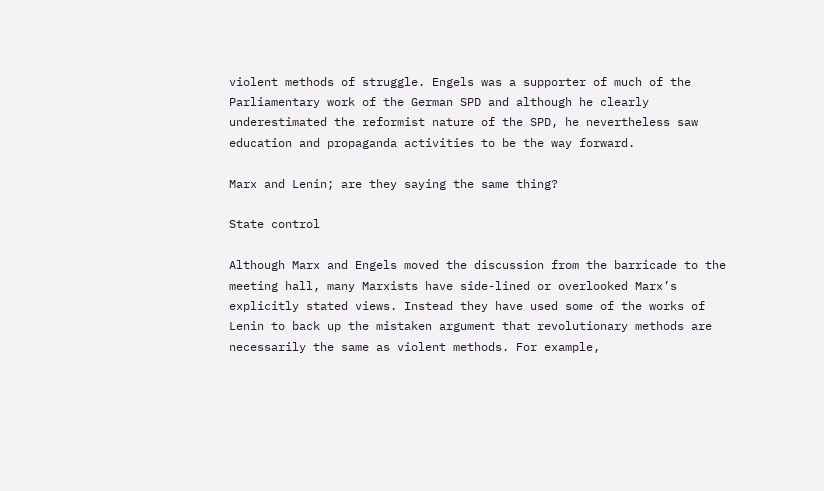violent methods of struggle. Engels was a supporter of much of the Parliamentary work of the German SPD and although he clearly underestimated the reformist nature of the SPD, he nevertheless saw education and propaganda activities to be the way forward.

Marx and Lenin; are they saying the same thing?

State control

Although Marx and Engels moved the discussion from the barricade to the meeting hall, many Marxists have side-lined or overlooked Marx’s explicitly stated views. Instead they have used some of the works of Lenin to back up the mistaken argument that revolutionary methods are necessarily the same as violent methods. For example,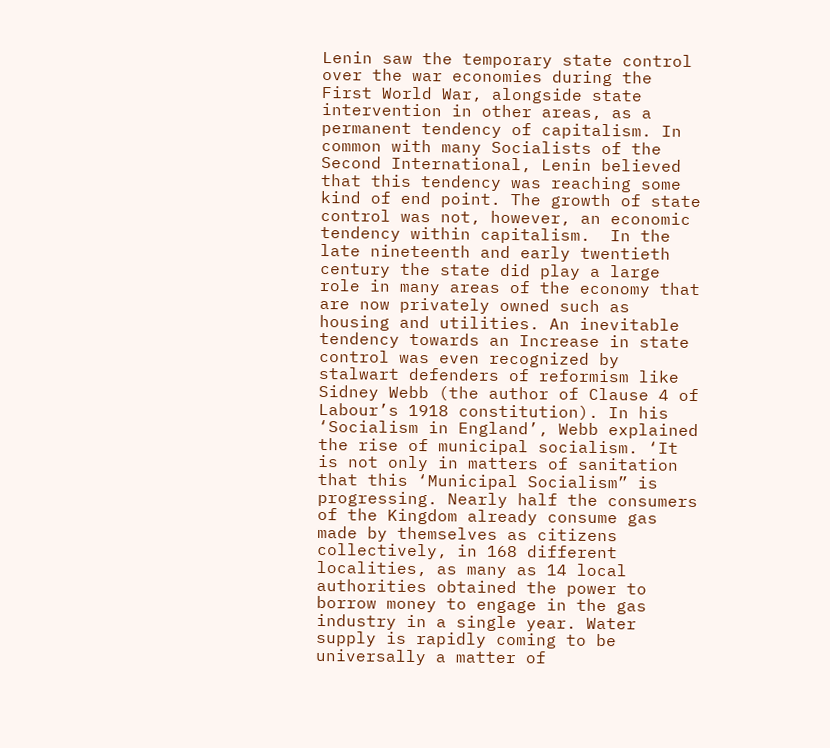Lenin saw the temporary state control over the war economies during the First World War, alongside state intervention in other areas, as a permanent tendency of capitalism. In common with many Socialists of the Second International, Lenin believed that this tendency was reaching some kind of end point. The growth of state control was not, however, an economic tendency within capitalism.  In the late nineteenth and early twentieth century the state did play a large role in many areas of the economy that are now privately owned such as housing and utilities. An inevitable tendency towards an Increase in state control was even recognized by stalwart defenders of reformism like Sidney Webb (the author of Clause 4 of Labour’s 1918 constitution). In his ‘Socialism in England’, Webb explained the rise of municipal socialism. ‘It is not only in matters of sanitation that this ‘Municipal Socialism” is progressing. Nearly half the consumers of the Kingdom already consume gas made by themselves as citizens collectively, in 168 different localities, as many as 14 local authorities obtained the power to borrow money to engage in the gas industry in a single year. Water supply is rapidly coming to be universally a matter of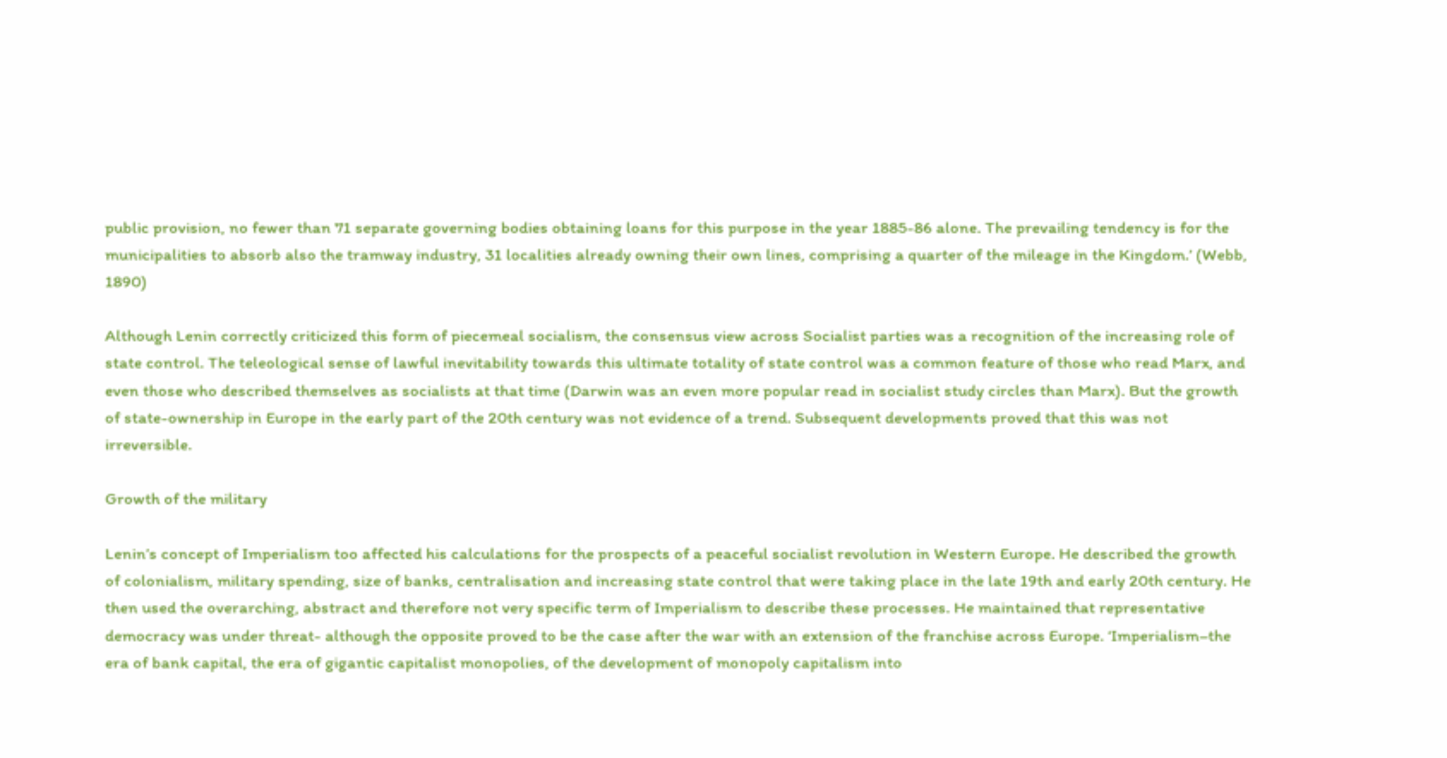public provision, no fewer than 71 separate governing bodies obtaining loans for this purpose in the year 1885-86 alone. The prevailing tendency is for the municipalities to absorb also the tramway industry, 31 localities already owning their own lines, comprising a quarter of the mileage in the Kingdom.’ (Webb, 1890)

Although Lenin correctly criticized this form of piecemeal socialism, the consensus view across Socialist parties was a recognition of the increasing role of state control. The teleological sense of lawful inevitability towards this ultimate totality of state control was a common feature of those who read Marx, and even those who described themselves as socialists at that time (Darwin was an even more popular read in socialist study circles than Marx). But the growth of state-ownership in Europe in the early part of the 20th century was not evidence of a trend. Subsequent developments proved that this was not irreversible.

Growth of the military

Lenin’s concept of Imperialism too affected his calculations for the prospects of a peaceful socialist revolution in Western Europe. He described the growth of colonialism, military spending, size of banks, centralisation and increasing state control that were taking place in the late 19th and early 20th century. He then used the overarching, abstract and therefore not very specific term of Imperialism to describe these processes. He maintained that representative democracy was under threat- although the opposite proved to be the case after the war with an extension of the franchise across Europe. ‘Imperialism–the era of bank capital, the era of gigantic capitalist monopolies, of the development of monopoly capitalism into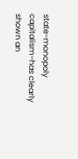state-monopoly capitalism–has clearly shown an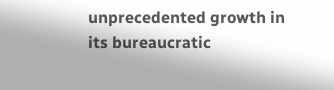unprecedented growth in its bureaucratic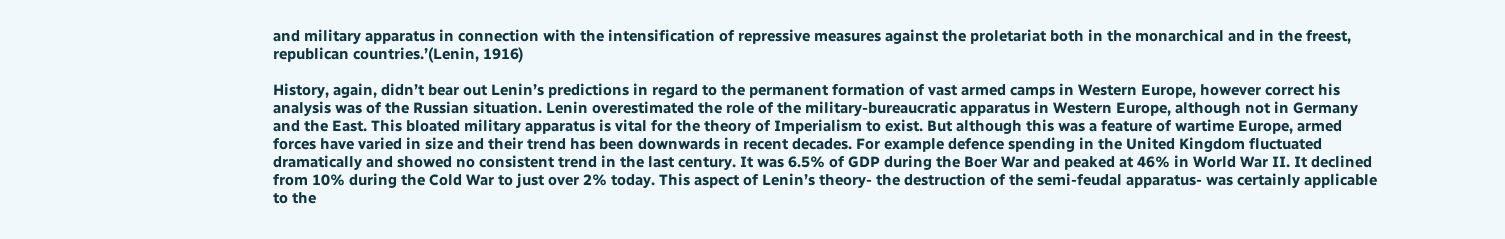and military apparatus in connection with the intensification of repressive measures against the proletariat both in the monarchical and in the freest, republican countries.’(Lenin, 1916)

History, again, didn’t bear out Lenin’s predictions in regard to the permanent formation of vast armed camps in Western Europe, however correct his analysis was of the Russian situation. Lenin overestimated the role of the military-bureaucratic apparatus in Western Europe, although not in Germany and the East. This bloated military apparatus is vital for the theory of Imperialism to exist. But although this was a feature of wartime Europe, armed forces have varied in size and their trend has been downwards in recent decades. For example defence spending in the United Kingdom fluctuated dramatically and showed no consistent trend in the last century. It was 6.5% of GDP during the Boer War and peaked at 46% in World War II. It declined from 10% during the Cold War to just over 2% today. This aspect of Lenin’s theory- the destruction of the semi-feudal apparatus- was certainly applicable to the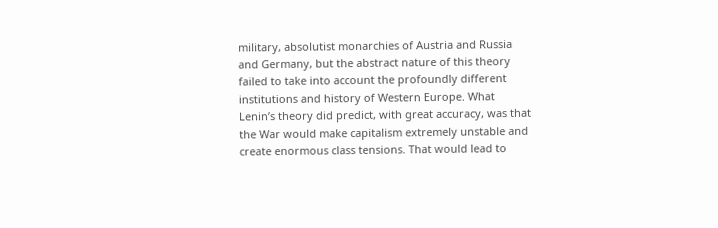military, absolutist monarchies of Austria and Russia and Germany, but the abstract nature of this theory failed to take into account the profoundly different institutions and history of Western Europe. What Lenin’s theory did predict, with great accuracy, was that the War would make capitalism extremely unstable and create enormous class tensions. That would lead to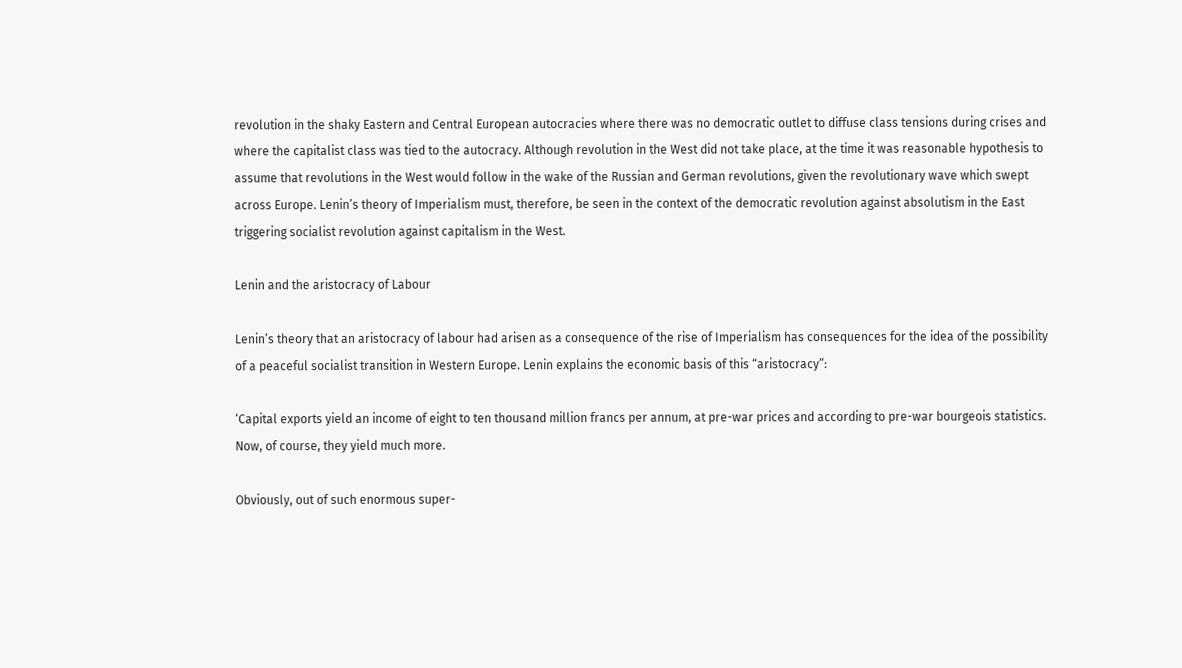revolution in the shaky Eastern and Central European autocracies where there was no democratic outlet to diffuse class tensions during crises and where the capitalist class was tied to the autocracy. Although revolution in the West did not take place, at the time it was reasonable hypothesis to assume that revolutions in the West would follow in the wake of the Russian and German revolutions, given the revolutionary wave which swept across Europe. Lenin’s theory of Imperialism must, therefore, be seen in the context of the democratic revolution against absolutism in the East triggering socialist revolution against capitalism in the West.

Lenin and the aristocracy of Labour

Lenin’s theory that an aristocracy of labour had arisen as a consequence of the rise of Imperialism has consequences for the idea of the possibility of a peaceful socialist transition in Western Europe. Lenin explains the economic basis of this “aristocracy”:

‘Capital exports yield an income of eight to ten thousand million francs per annum, at pre-war prices and according to pre-war bourgeois statistics. Now, of course, they yield much more.

Obviously, out of such enormous super-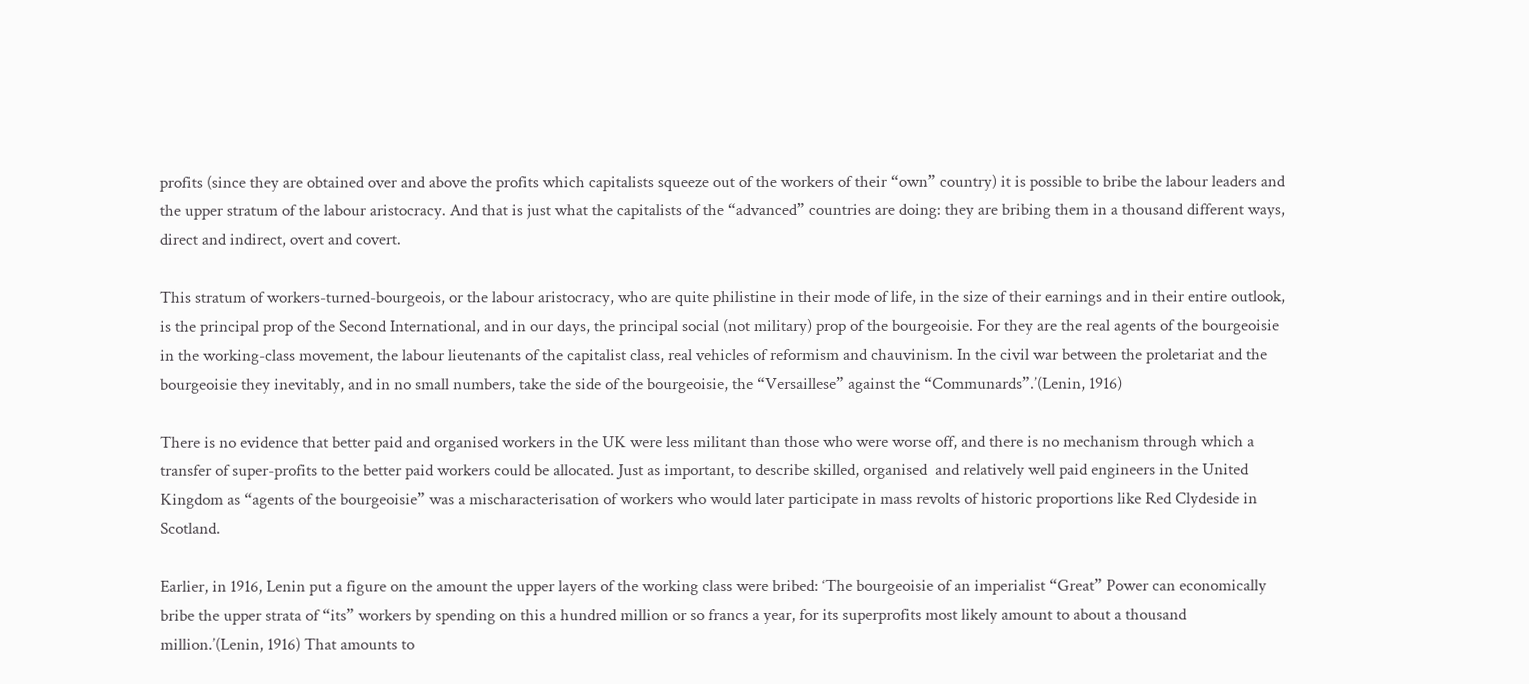profits (since they are obtained over and above the profits which capitalists squeeze out of the workers of their “own” country) it is possible to bribe the labour leaders and the upper stratum of the labour aristocracy. And that is just what the capitalists of the “advanced” countries are doing: they are bribing them in a thousand different ways, direct and indirect, overt and covert.

This stratum of workers-turned-bourgeois, or the labour aristocracy, who are quite philistine in their mode of life, in the size of their earnings and in their entire outlook, is the principal prop of the Second International, and in our days, the principal social (not military) prop of the bourgeoisie. For they are the real agents of the bourgeoisie in the working-class movement, the labour lieutenants of the capitalist class, real vehicles of reformism and chauvinism. In the civil war between the proletariat and the bourgeoisie they inevitably, and in no small numbers, take the side of the bourgeoisie, the “Versaillese” against the “Communards”.’(Lenin, 1916)

There is no evidence that better paid and organised workers in the UK were less militant than those who were worse off, and there is no mechanism through which a transfer of super-profits to the better paid workers could be allocated. Just as important, to describe skilled, organised  and relatively well paid engineers in the United Kingdom as “agents of the bourgeoisie” was a mischaracterisation of workers who would later participate in mass revolts of historic proportions like Red Clydeside in Scotland.

Earlier, in 1916, Lenin put a figure on the amount the upper layers of the working class were bribed: ‘The bourgeoisie of an imperialist “Great” Power can economically bribe the upper strata of “its” workers by spending on this a hundred million or so francs a year, for its superprofits most likely amount to about a thousand million.’(Lenin, 1916) That amounts to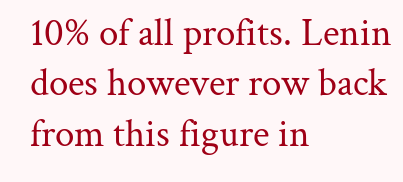10% of all profits. Lenin does however row back from this figure in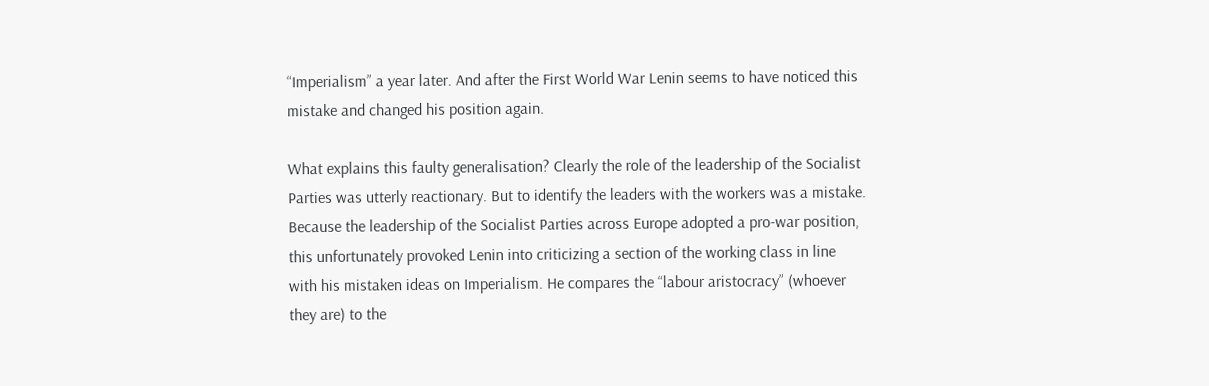“Imperialism” a year later. And after the First World War Lenin seems to have noticed this mistake and changed his position again.

What explains this faulty generalisation? Clearly the role of the leadership of the Socialist Parties was utterly reactionary. But to identify the leaders with the workers was a mistake. Because the leadership of the Socialist Parties across Europe adopted a pro-war position, this unfortunately provoked Lenin into criticizing a section of the working class in line with his mistaken ideas on Imperialism. He compares the “labour aristocracy” (whoever they are) to the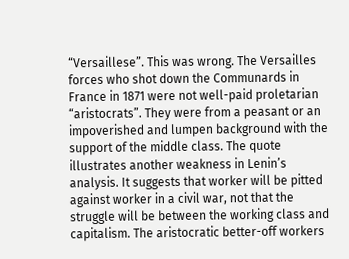“Versaillese”. This was wrong. The Versailles forces who shot down the Communards in France in 1871 were not well-paid proletarian “aristocrats”. They were from a peasant or an impoverished and lumpen background with the support of the middle class. The quote illustrates another weakness in Lenin’s analysis. It suggests that worker will be pitted against worker in a civil war, not that the struggle will be between the working class and capitalism. The aristocratic better-off workers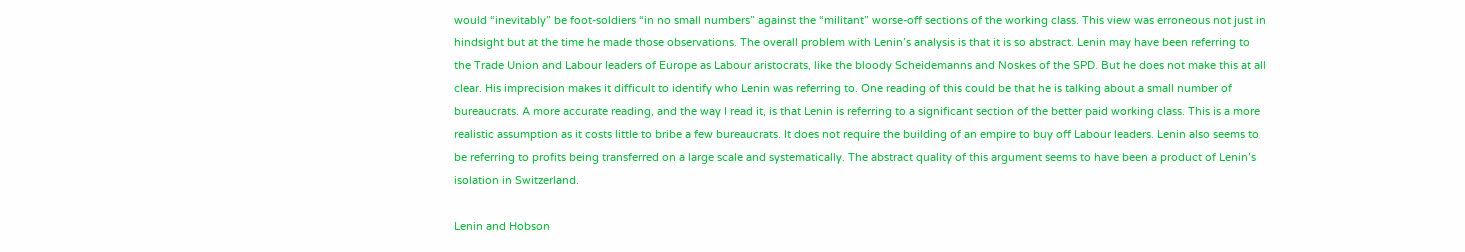would “inevitably” be foot-soldiers “in no small numbers” against the “militant” worse-off sections of the working class. This view was erroneous not just in hindsight but at the time he made those observations. The overall problem with Lenin’s analysis is that it is so abstract. Lenin may have been referring to the Trade Union and Labour leaders of Europe as Labour aristocrats, like the bloody Scheidemanns and Noskes of the SPD. But he does not make this at all clear. His imprecision makes it difficult to identify who Lenin was referring to. One reading of this could be that he is talking about a small number of bureaucrats. A more accurate reading, and the way I read it, is that Lenin is referring to a significant section of the better paid working class. This is a more realistic assumption as it costs little to bribe a few bureaucrats. It does not require the building of an empire to buy off Labour leaders. Lenin also seems to be referring to profits being transferred on a large scale and systematically. The abstract quality of this argument seems to have been a product of Lenin’s isolation in Switzerland.

Lenin and Hobson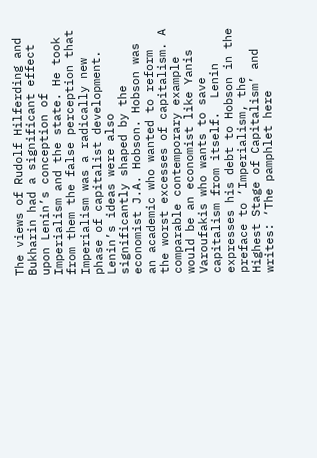The views of Rudolf Hilferding and Bukharin had a significant effect upon Lenin’s conception of Imperialism and the state. He took from them the false perception that Imperialism was a radically new phase of capitalist development. Lenin’s ideas were also significantly shaped by the economist J.A. Hobson. Hobson was an academic who wanted to reform the worst excesses of capitalism. A comparable contemporary example would be an economist like Yanis Varoufakis who wants to save capitalism from itself.  Lenin expresses his debt to Hobson in the preface to ‘Imperialism, the Highest Stage of Capitalism’ and writes: ‘The pamphlet here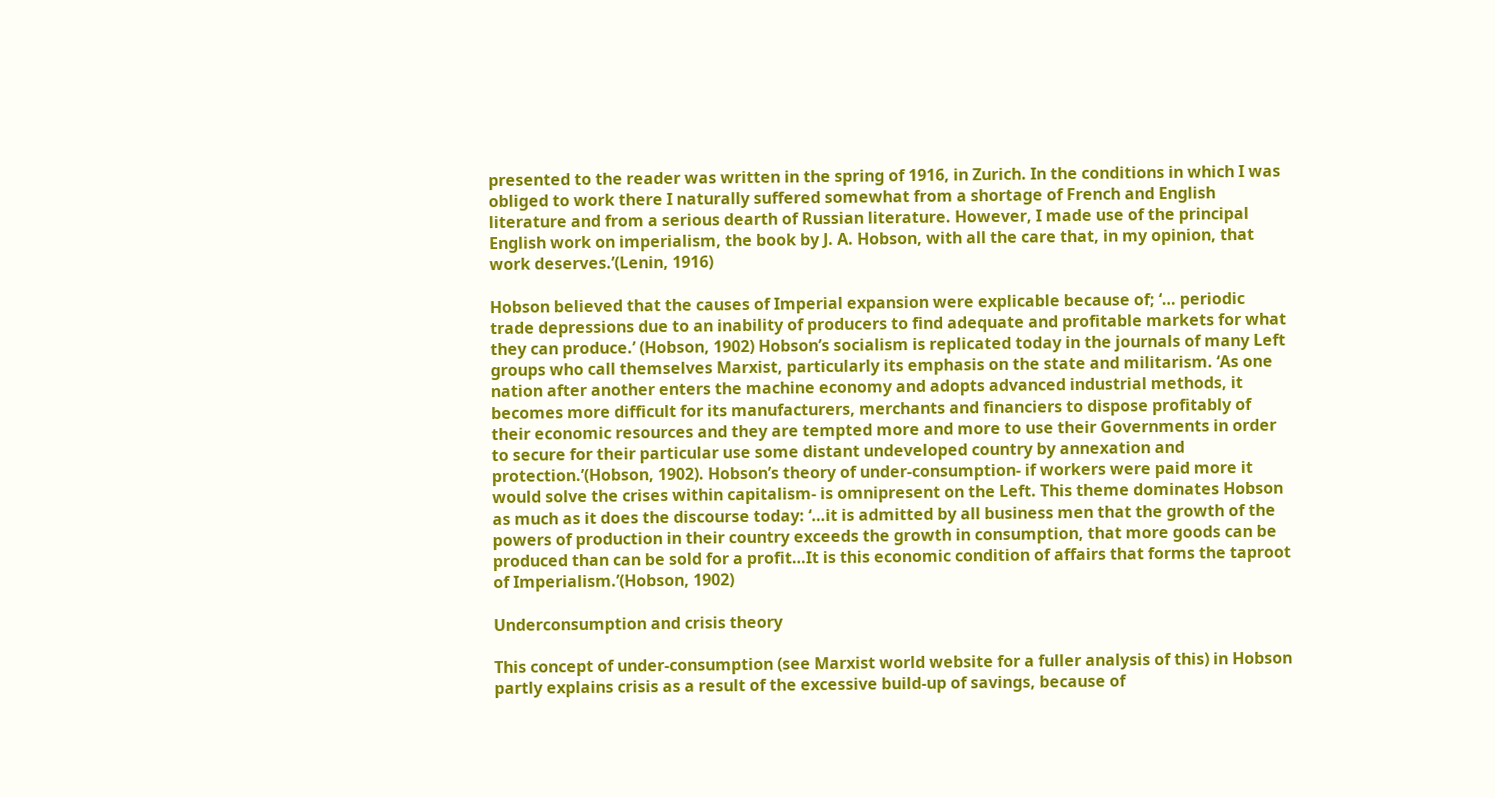presented to the reader was written in the spring of 1916, in Zurich. In the conditions in which I was obliged to work there I naturally suffered somewhat from a shortage of French and English literature and from a serious dearth of Russian literature. However, I made use of the principal English work on imperialism, the book by J. A. Hobson, with all the care that, in my opinion, that work deserves.’(Lenin, 1916)

Hobson believed that the causes of Imperial expansion were explicable because of; ‘… periodic trade depressions due to an inability of producers to find adequate and profitable markets for what they can produce.’ (Hobson, 1902) Hobson’s socialism is replicated today in the journals of many Left groups who call themselves Marxist, particularly its emphasis on the state and militarism. ‘As one nation after another enters the machine economy and adopts advanced industrial methods, it becomes more difficult for its manufacturers, merchants and financiers to dispose profitably of their economic resources and they are tempted more and more to use their Governments in order to secure for their particular use some distant undeveloped country by annexation and protection.’(Hobson, 1902). Hobson’s theory of under-consumption- if workers were paid more it would solve the crises within capitalism- is omnipresent on the Left. This theme dominates Hobson as much as it does the discourse today: ‘…it is admitted by all business men that the growth of the powers of production in their country exceeds the growth in consumption, that more goods can be produced than can be sold for a profit…It is this economic condition of affairs that forms the taproot of Imperialism.’(Hobson, 1902)

Underconsumption and crisis theory

This concept of under-consumption (see Marxist world website for a fuller analysis of this) in Hobson partly explains crisis as a result of the excessive build-up of savings, because of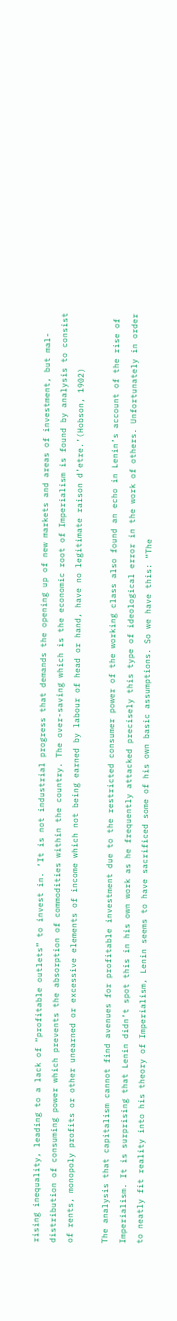rising inequality, leading to a lack of “profitable outlets” to invest in. ‘It is not industrial progress that demands the opening up of new markets and areas of investment, but mal-distribution of consuming power which prevents the absorption of commodities within the country. The over-saving which is the economic root of Imperialism is found by analysis to consist of rents, monopoly profits or other unearned or excessive elements of income which not being earned by labour of head or hand, have no legitimate raison d’etre.’(Hobson, 1902)

The analysis that capitalism cannot find avenues for profitable investment due to the restricted consumer power of the working class also found an echo in Lenin’s account of the rise of Imperialism. It is surprising that Lenin didn’t spot this in his own work as he frequently attacked precisely this type of ideological error in the work of others. Unfortunately in order to neatly fit reality into his theory of Imperialism, Lenin seems to have sacrificed some of his own basic assumptions. So we have this: “The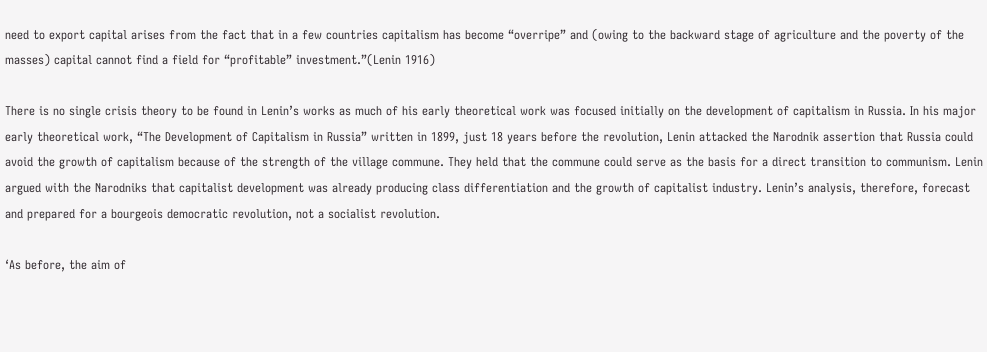need to export capital arises from the fact that in a few countries capitalism has become “overripe” and (owing to the backward stage of agriculture and the poverty of the masses) capital cannot find a field for “profitable” investment.”(Lenin 1916)

There is no single crisis theory to be found in Lenin’s works as much of his early theoretical work was focused initially on the development of capitalism in Russia. In his major early theoretical work, “The Development of Capitalism in Russia” written in 1899, just 18 years before the revolution, Lenin attacked the Narodnik assertion that Russia could avoid the growth of capitalism because of the strength of the village commune. They held that the commune could serve as the basis for a direct transition to communism. Lenin argued with the Narodniks that capitalist development was already producing class differentiation and the growth of capitalist industry. Lenin’s analysis, therefore, forecast and prepared for a bourgeois democratic revolution, not a socialist revolution.

‘As before, the aim of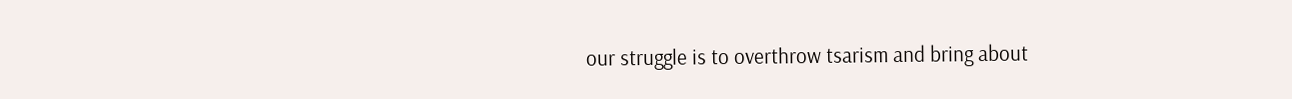our struggle is to overthrow tsarism and bring about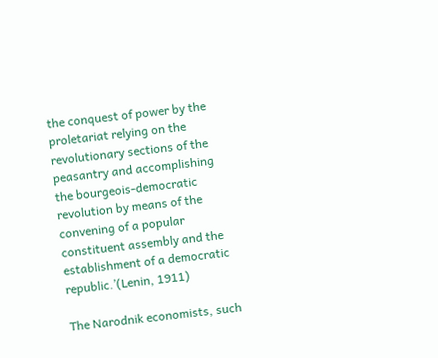the conquest of power by the proletariat relying on the revolutionary sections of the peasantry and accomplishing the bourgeois-democratic revolution by means of the convening of a popular constituent assembly and the establishment of a democratic republic.’(Lenin, 1911)

The Narodnik economists, such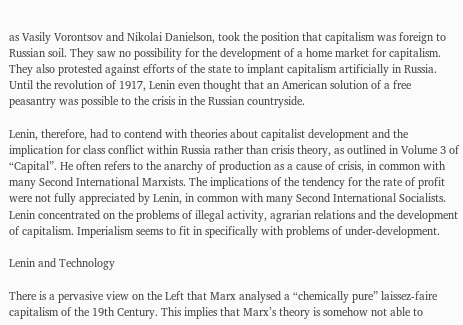as Vasily Vorontsov and Nikolai Danielson, took the position that capitalism was foreign to Russian soil. They saw no possibility for the development of a home market for capitalism. They also protested against efforts of the state to implant capitalism artificially in Russia. Until the revolution of 1917, Lenin even thought that an American solution of a free peasantry was possible to the crisis in the Russian countryside.

Lenin, therefore, had to contend with theories about capitalist development and the implication for class conflict within Russia rather than crisis theory, as outlined in Volume 3 of “Capital”. He often refers to the anarchy of production as a cause of crisis, in common with many Second International Marxists. The implications of the tendency for the rate of profit were not fully appreciated by Lenin, in common with many Second International Socialists. Lenin concentrated on the problems of illegal activity, agrarian relations and the development of capitalism. Imperialism seems to fit in specifically with problems of under-development.

Lenin and Technology

There is a pervasive view on the Left that Marx analysed a “chemically pure” laissez-faire capitalism of the 19th Century. This implies that Marx’s theory is somehow not able to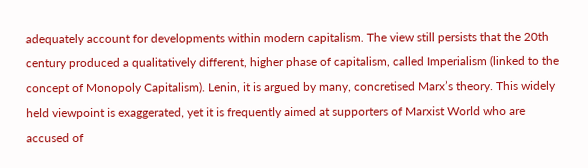adequately account for developments within modern capitalism. The view still persists that the 20th century produced a qualitatively different, higher phase of capitalism, called Imperialism (linked to the concept of Monopoly Capitalism). Lenin, it is argued by many, concretised Marx’s theory. This widely held viewpoint is exaggerated, yet it is frequently aimed at supporters of Marxist World who are accused of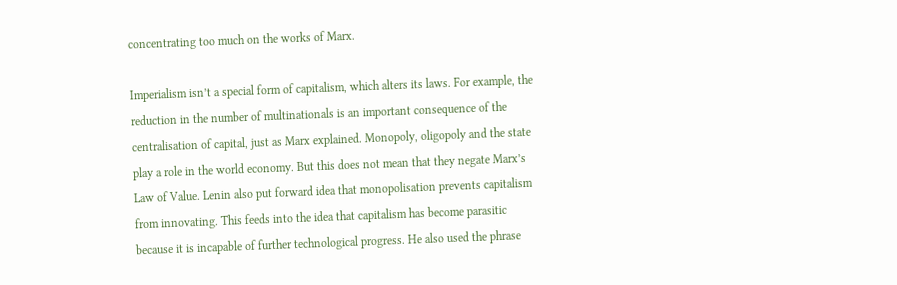concentrating too much on the works of Marx.

Imperialism isn’t a special form of capitalism, which alters its laws. For example, the reduction in the number of multinationals is an important consequence of the centralisation of capital, just as Marx explained. Monopoly, oligopoly and the state play a role in the world economy. But this does not mean that they negate Marx’s Law of Value. Lenin also put forward idea that monopolisation prevents capitalism from innovating. This feeds into the idea that capitalism has become parasitic because it is incapable of further technological progress. He also used the phrase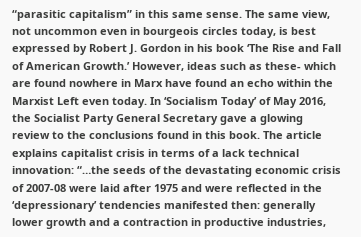“parasitic capitalism” in this same sense. The same view, not uncommon even in bourgeois circles today, is best expressed by Robert J. Gordon in his book ‘The Rise and Fall of American Growth.’ However, ideas such as these- which are found nowhere in Marx have found an echo within the Marxist Left even today. In ‘Socialism Today’ of May 2016, the Socialist Party General Secretary gave a glowing review to the conclusions found in this book. The article explains capitalist crisis in terms of a lack technical innovation: “…the seeds of the devastating economic crisis of 2007-08 were laid after 1975 and were reflected in the ‘depressionary’ tendencies manifested then: generally lower growth and a contraction in productive industries,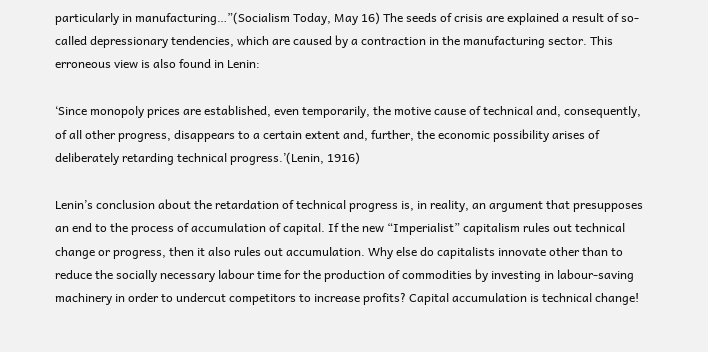particularly in manufacturing…”(Socialism Today, May 16) The seeds of crisis are explained a result of so-called depressionary tendencies, which are caused by a contraction in the manufacturing sector. This erroneous view is also found in Lenin:

‘Since monopoly prices are established, even temporarily, the motive cause of technical and, consequently, of all other progress, disappears to a certain extent and, further, the economic possibility arises of deliberately retarding technical progress.’(Lenin, 1916)

Lenin’s conclusion about the retardation of technical progress is, in reality, an argument that presupposes an end to the process of accumulation of capital. If the new “Imperialist” capitalism rules out technical change or progress, then it also rules out accumulation. Why else do capitalists innovate other than to reduce the socially necessary labour time for the production of commodities by investing in labour-saving machinery in order to undercut competitors to increase profits? Capital accumulation is technical change!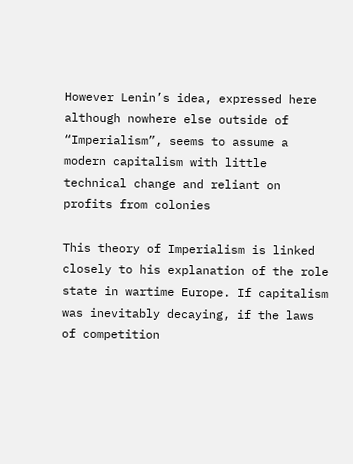However Lenin’s idea, expressed here although nowhere else outside of “Imperialism”, seems to assume a modern capitalism with little technical change and reliant on profits from colonies

This theory of Imperialism is linked closely to his explanation of the role state in wartime Europe. If capitalism was inevitably decaying, if the laws of competition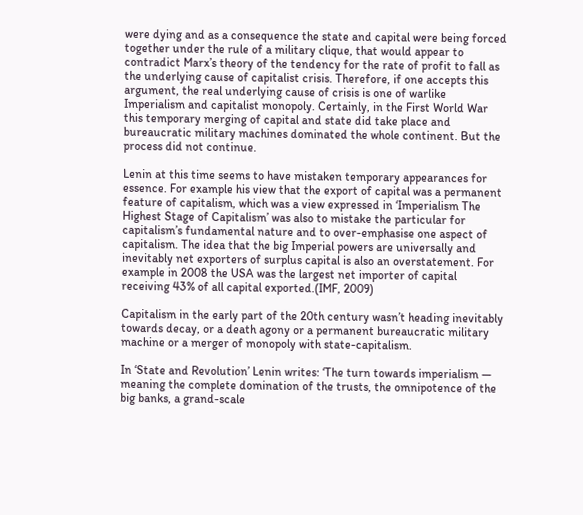were dying and as a consequence the state and capital were being forced together under the rule of a military clique, that would appear to contradict Marx’s theory of the tendency for the rate of profit to fall as the underlying cause of capitalist crisis. Therefore, if one accepts this argument, the real underlying cause of crisis is one of warlike Imperialism and capitalist monopoly. Certainly, in the First World War this temporary merging of capital and state did take place and bureaucratic military machines dominated the whole continent. But the process did not continue.

Lenin at this time seems to have mistaken temporary appearances for essence. For example his view that the export of capital was a permanent feature of capitalism, which was a view expressed in ‘Imperialism The Highest Stage of Capitalism’ was also to mistake the particular for capitalism’s fundamental nature and to over-emphasise one aspect of capitalism. The idea that the big Imperial powers are universally and inevitably net exporters of surplus capital is also an overstatement. For example in 2008 the USA was the largest net importer of capital receiving 43% of all capital exported.(IMF, 2009)

Capitalism in the early part of the 20th century wasn’t heading inevitably towards decay, or a death agony or a permanent bureaucratic military machine or a merger of monopoly with state-capitalism.

In ‘State and Revolution’ Lenin writes: ‘The turn towards imperialism — meaning the complete domination of the trusts, the omnipotence of the big banks, a grand-scale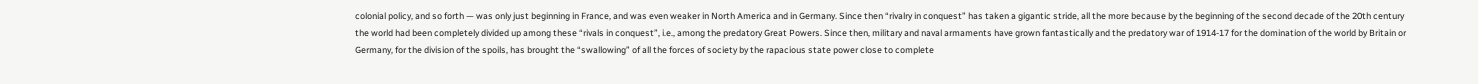colonial policy, and so forth — was only just beginning in France, and was even weaker in North America and in Germany. Since then “rivalry in conquest” has taken a gigantic stride, all the more because by the beginning of the second decade of the 20th century the world had been completely divided up among these “rivals in conquest”, i.e., among the predatory Great Powers. Since then, military and naval armaments have grown fantastically and the predatory war of 1914-17 for the domination of the world by Britain or Germany, for the division of the spoils, has brought the “swallowing” of all the forces of society by the rapacious state power close to complete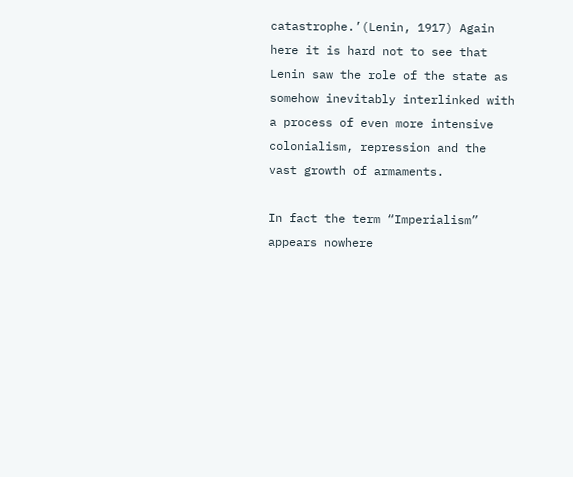catastrophe.’(Lenin, 1917) Again here it is hard not to see that Lenin saw the role of the state as somehow inevitably interlinked with a process of even more intensive colonialism, repression and the vast growth of armaments.

In fact the term “Imperialism” appears nowhere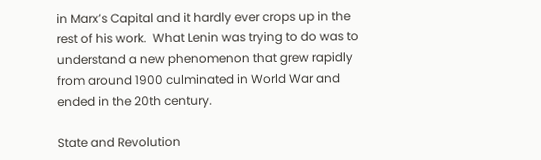in Marx’s Capital and it hardly ever crops up in the rest of his work.  What Lenin was trying to do was to understand a new phenomenon that grew rapidly from around 1900 culminated in World War and ended in the 20th century.

State and Revolution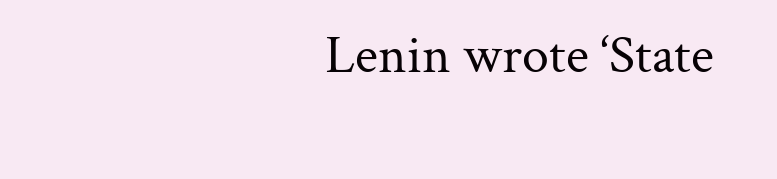Lenin wrote ‘State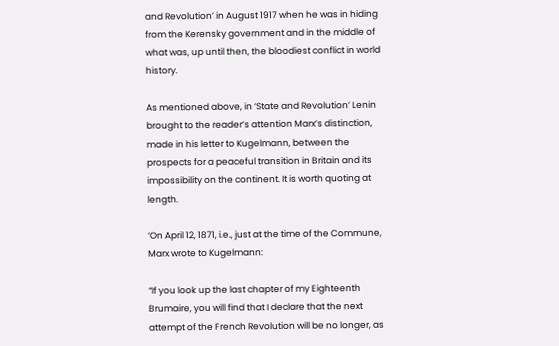and Revolution’ in August 1917 when he was in hiding from the Kerensky government and in the middle of what was, up until then, the bloodiest conflict in world history.

As mentioned above, in ‘State and Revolution’ Lenin brought to the reader’s attention Marx’s distinction, made in his letter to Kugelmann, between the prospects for a peaceful transition in Britain and its impossibility on the continent. It is worth quoting at length.

‘On April 12, 1871, i.e., just at the time of the Commune, Marx wrote to Kugelmann:

“If you look up the last chapter of my Eighteenth Brumaire, you will find that I declare that the next attempt of the French Revolution will be no longer, as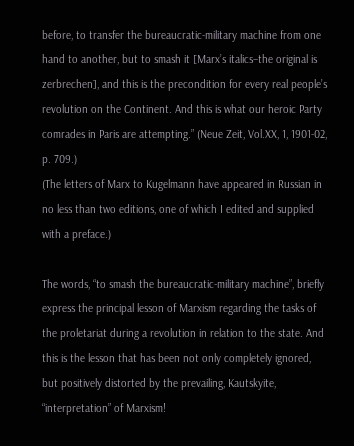before, to transfer the bureaucratic-military machine from one hand to another, but to smash it [Marx’s italics–the original is zerbrechen], and this is the precondition for every real people’s revolution on the Continent. And this is what our heroic Party comrades in Paris are attempting.” (Neue Zeit, Vol.XX, 1, 1901-02, p. 709.)
(The letters of Marx to Kugelmann have appeared in Russian in no less than two editions, one of which I edited and supplied with a preface.)

The words, “to smash the bureaucratic-military machine”, briefly express the principal lesson of Marxism regarding the tasks of the proletariat during a revolution in relation to the state. And this is the lesson that has been not only completely ignored, but positively distorted by the prevailing, Kautskyite, “interpretation” of Marxism!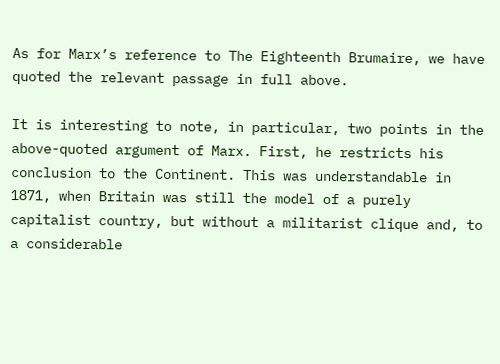As for Marx’s reference to The Eighteenth Brumaire, we have quoted the relevant passage in full above.

It is interesting to note, in particular, two points in the above-quoted argument of Marx. First, he restricts his conclusion to the Continent. This was understandable in 1871, when Britain was still the model of a purely capitalist country, but without a militarist clique and, to a considerable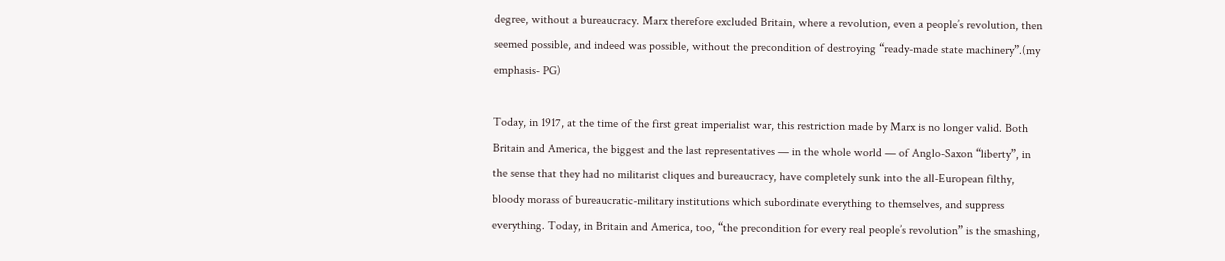degree, without a bureaucracy. Marx therefore excluded Britain, where a revolution, even a people’s revolution, then seemed possible, and indeed was possible, without the precondition of destroying “ready-made state machinery”.(my emphasis- PG)

Today, in 1917, at the time of the first great imperialist war, this restriction made by Marx is no longer valid. Both Britain and America, the biggest and the last representatives — in the whole world — of Anglo-Saxon “liberty”, in the sense that they had no militarist cliques and bureaucracy, have completely sunk into the all-European filthy, bloody morass of bureaucratic-military institutions which subordinate everything to themselves, and suppress everything. Today, in Britain and America, too, “the precondition for every real people’s revolution” is the smashing,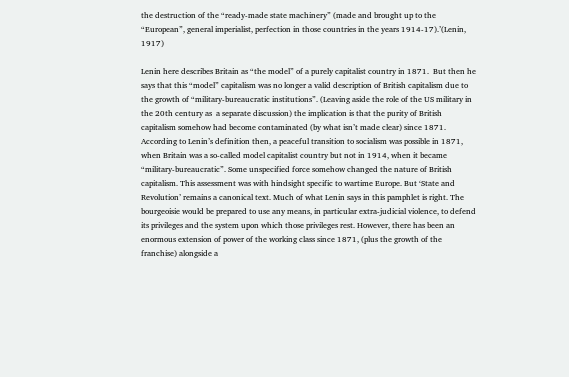the destruction of the “ready-made state machinery” (made and brought up to the “European”, general imperialist, perfection in those countries in the years 1914-17).’(Lenin, 1917)

Lenin here describes Britain as “the model” of a purely capitalist country in 1871.  But then he says that this “model” capitalism was no longer a valid description of British capitalism due to the growth of “military-bureaucratic institutions”. (Leaving aside the role of the US military in the 20th century as  a separate discussion) the implication is that the purity of British capitalism somehow had become contaminated (by what isn’t made clear) since 1871.  According to Lenin’s definition then, a peaceful transition to socialism was possible in 1871, when Britain was a so-called model capitalist country but not in 1914, when it became “military-bureaucratic”. Some unspecified force somehow changed the nature of British capitalism. This assessment was with hindsight specific to wartime Europe. But ‘State and Revolution’ remains a canonical text. Much of what Lenin says in this pamphlet is right. The bourgeoisie would be prepared to use any means, in particular extra-judicial violence, to defend its privileges and the system upon which those privileges rest. However, there has been an enormous extension of power of the working class since 1871, (plus the growth of the franchise) alongside a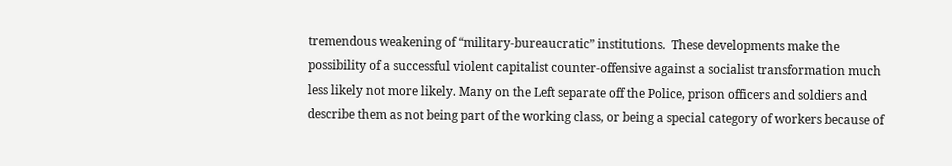tremendous weakening of “military-bureaucratic” institutions.  These developments make the possibility of a successful violent capitalist counter-offensive against a socialist transformation much less likely not more likely. Many on the Left separate off the Police, prison officers and soldiers and describe them as not being part of the working class, or being a special category of workers because of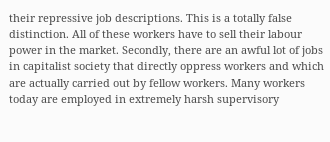their repressive job descriptions. This is a totally false distinction. All of these workers have to sell their labour power in the market. Secondly, there are an awful lot of jobs in capitalist society that directly oppress workers and which are actually carried out by fellow workers. Many workers today are employed in extremely harsh supervisory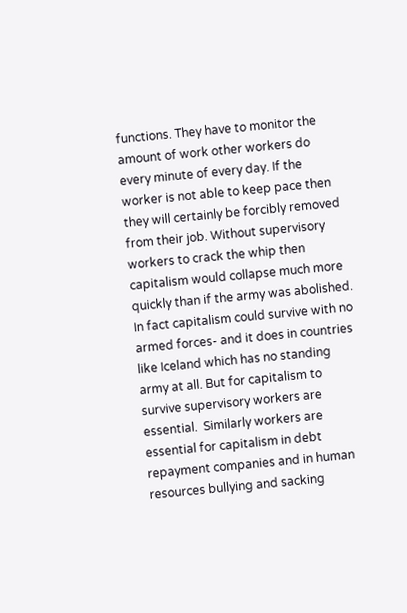functions. They have to monitor the amount of work other workers do every minute of every day. If the worker is not able to keep pace then they will certainly be forcibly removed from their job. Without supervisory workers to crack the whip then capitalism would collapse much more quickly than if the army was abolished. In fact capitalism could survive with no armed forces- and it does in countries like Iceland which has no standing army at all. But for capitalism to survive supervisory workers are essential.  Similarly workers are essential for capitalism in debt repayment companies and in human resources bullying and sacking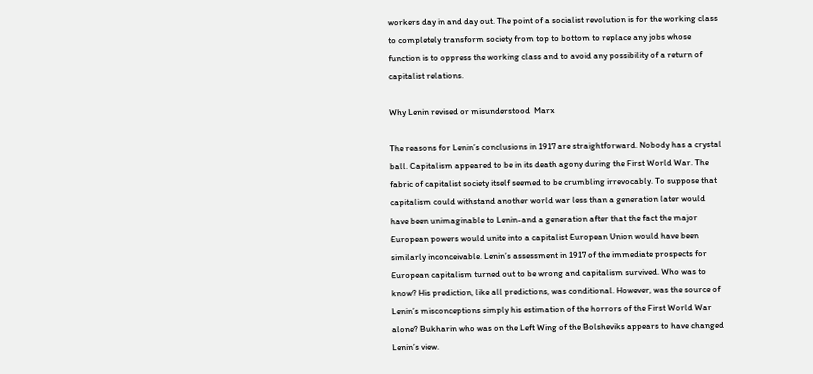workers day in and day out. The point of a socialist revolution is for the working class to completely transform society from top to bottom to replace any jobs whose function is to oppress the working class and to avoid any possibility of a return of capitalist relations.

Why Lenin revised or misunderstood  Marx

The reasons for Lenin’s conclusions in 1917 are straightforward. Nobody has a crystal ball. Capitalism appeared to be in its death agony during the First World War. The fabric of capitalist society itself seemed to be crumbling irrevocably. To suppose that capitalism could withstand another world war less than a generation later would have been unimaginable to Lenin-and a generation after that the fact the major European powers would unite into a capitalist European Union would have been similarly inconceivable. Lenin’s assessment in 1917 of the immediate prospects for European capitalism turned out to be wrong and capitalism survived. Who was to know? His prediction, like all predictions, was conditional. However, was the source of Lenin’s misconceptions simply his estimation of the horrors of the First World War alone? Bukharin who was on the Left Wing of the Bolsheviks appears to have changed Lenin’s view.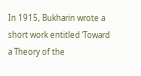In 1915, Bukharin wrote a short work entitled ‘Toward a Theory of the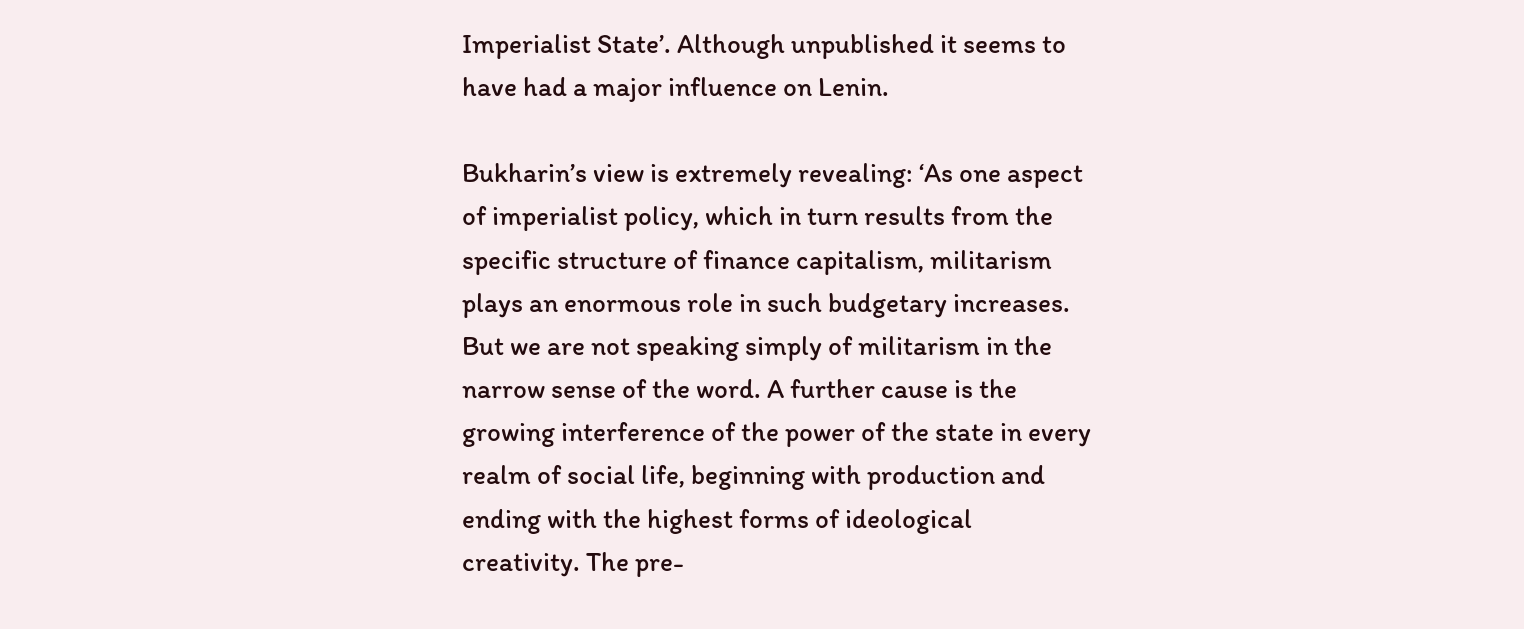Imperialist State’. Although unpublished it seems to have had a major influence on Lenin.

Bukharin’s view is extremely revealing: ‘As one aspect of imperialist policy, which in turn results from the specific structure of finance capitalism, militarism plays an enormous role in such budgetary increases. But we are not speaking simply of militarism in the narrow sense of the word. A further cause is the growing interference of the power of the state in every realm of social life, beginning with production and ending with the highest forms of ideological creativity. The pre-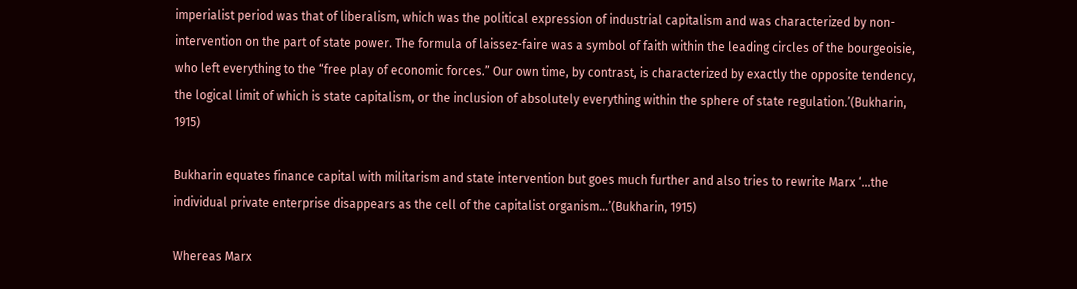imperialist period was that of liberalism, which was the political expression of industrial capitalism and was characterized by non-intervention on the part of state power. The formula of laissez-faire was a symbol of faith within the leading circles of the bourgeoisie, who left everything to the “free play of economic forces.” Our own time, by contrast, is characterized by exactly the opposite tendency, the logical limit of which is state capitalism, or the inclusion of absolutely everything within the sphere of state regulation.’(Bukharin, 1915)

Bukharin equates finance capital with militarism and state intervention but goes much further and also tries to rewrite Marx ‘…the individual private enterprise disappears as the cell of the capitalist organism…’(Bukharin, 1915)

Whereas Marx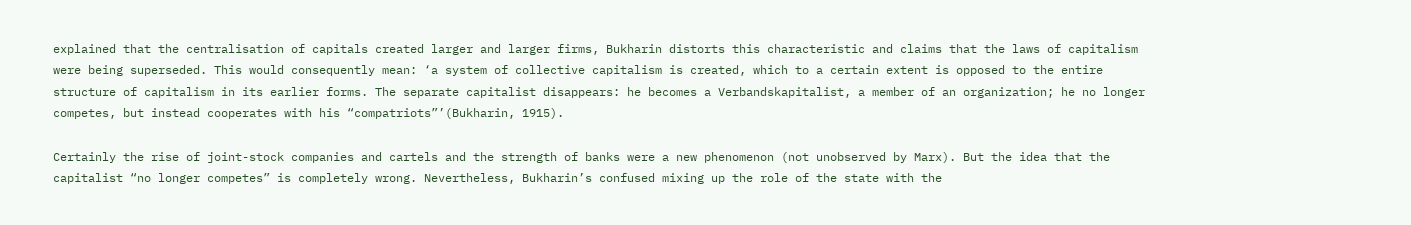explained that the centralisation of capitals created larger and larger firms, Bukharin distorts this characteristic and claims that the laws of capitalism were being superseded. This would consequently mean: ‘a system of collective capitalism is created, which to a certain extent is opposed to the entire structure of capitalism in its earlier forms. The separate capitalist disappears: he becomes a Verbandskapitalist, a member of an organization; he no longer competes, but instead cooperates with his “compatriots”’(Bukharin, 1915).

Certainly the rise of joint-stock companies and cartels and the strength of banks were a new phenomenon (not unobserved by Marx). But the idea that the capitalist “no longer competes” is completely wrong. Nevertheless, Bukharin’s confused mixing up the role of the state with the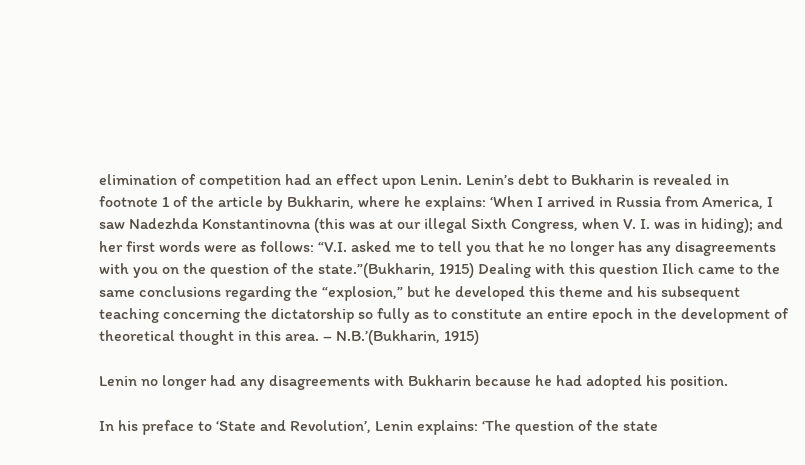elimination of competition had an effect upon Lenin. Lenin’s debt to Bukharin is revealed in footnote 1 of the article by Bukharin, where he explains: ‘When I arrived in Russia from America, I saw Nadezhda Konstantinovna (this was at our illegal Sixth Congress, when V. I. was in hiding); and her first words were as follows: “V.I. asked me to tell you that he no longer has any disagreements with you on the question of the state.”(Bukharin, 1915) Dealing with this question Ilich came to the same conclusions regarding the “explosion,” but he developed this theme and his subsequent teaching concerning the dictatorship so fully as to constitute an entire epoch in the development of theoretical thought in this area. – N.B.’(Bukharin, 1915)

Lenin no longer had any disagreements with Bukharin because he had adopted his position.

In his preface to ‘State and Revolution’, Lenin explains: ‘The question of the state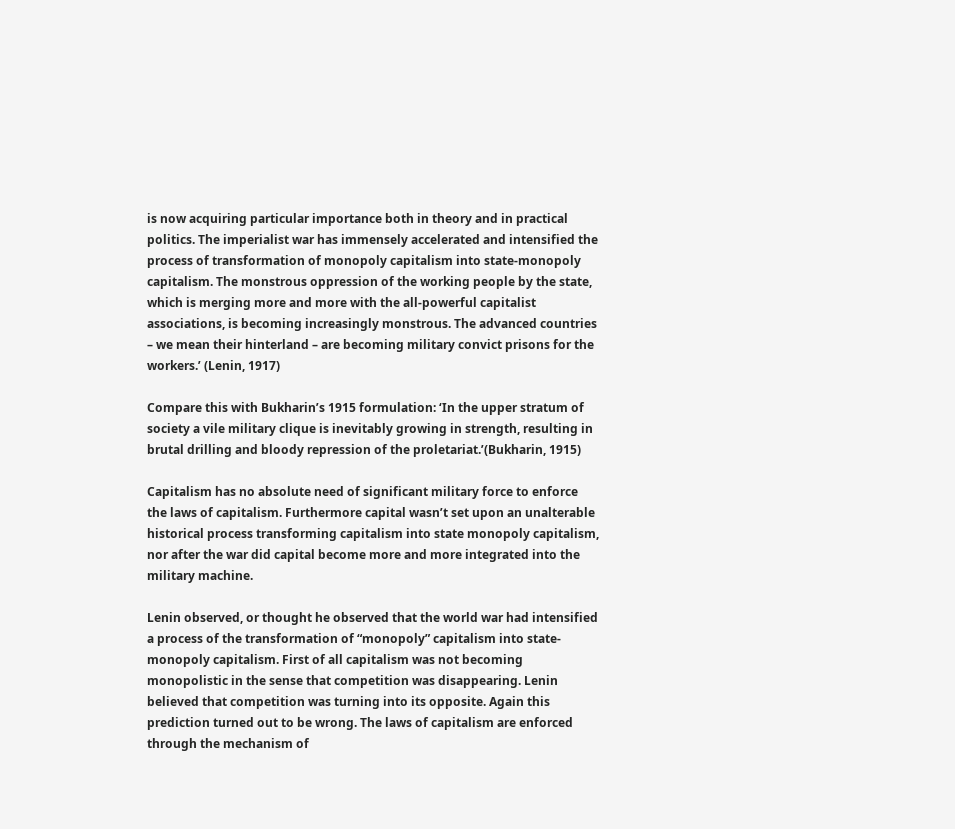is now acquiring particular importance both in theory and in practical politics. The imperialist war has immensely accelerated and intensified the process of transformation of monopoly capitalism into state-monopoly capitalism. The monstrous oppression of the working people by the state, which is merging more and more with the all-powerful capitalist associations, is becoming increasingly monstrous. The advanced countries – we mean their hinterland – are becoming military convict prisons for the workers.’ (Lenin, 1917)

Compare this with Bukharin’s 1915 formulation: ‘In the upper stratum of society a vile military clique is inevitably growing in strength, resulting in brutal drilling and bloody repression of the proletariat.’(Bukharin, 1915)

Capitalism has no absolute need of significant military force to enforce the laws of capitalism. Furthermore capital wasn’t set upon an unalterable historical process transforming capitalism into state monopoly capitalism, nor after the war did capital become more and more integrated into the military machine.

Lenin observed, or thought he observed that the world war had intensified a process of the transformation of “monopoly” capitalism into state-monopoly capitalism. First of all capitalism was not becoming monopolistic in the sense that competition was disappearing. Lenin believed that competition was turning into its opposite. Again this prediction turned out to be wrong. The laws of capitalism are enforced through the mechanism of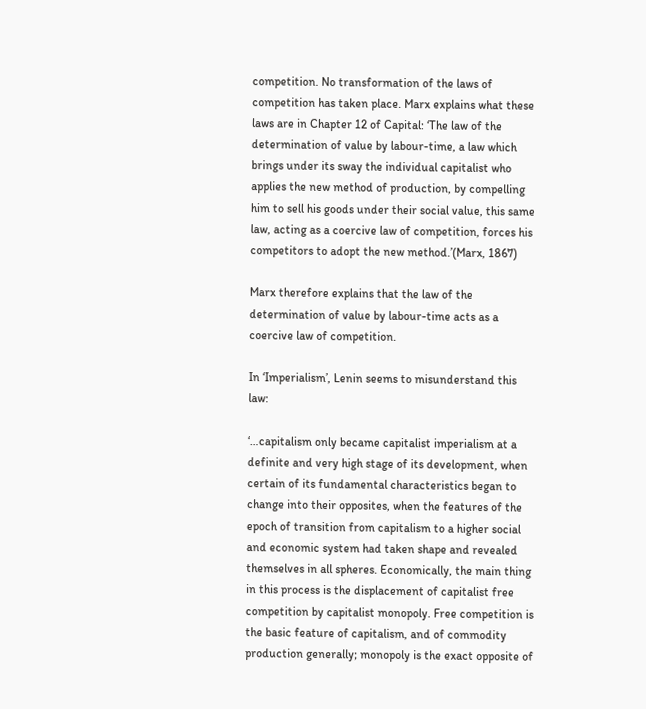competition. No transformation of the laws of competition has taken place. Marx explains what these laws are in Chapter 12 of Capital: ‘The law of the determination of value by labour-time, a law which brings under its sway the individual capitalist who applies the new method of production, by compelling him to sell his goods under their social value, this same law, acting as a coercive law of competition, forces his competitors to adopt the new method.’(Marx, 1867)

Marx therefore explains that the law of the determination of value by labour-time acts as a coercive law of competition.

In ‘Imperialism’, Lenin seems to misunderstand this law:

‘…capitalism only became capitalist imperialism at a definite and very high stage of its development, when certain of its fundamental characteristics began to change into their opposites, when the features of the epoch of transition from capitalism to a higher social and economic system had taken shape and revealed themselves in all spheres. Economically, the main thing in this process is the displacement of capitalist free competition by capitalist monopoly. Free competition is the basic feature of capitalism, and of commodity production generally; monopoly is the exact opposite of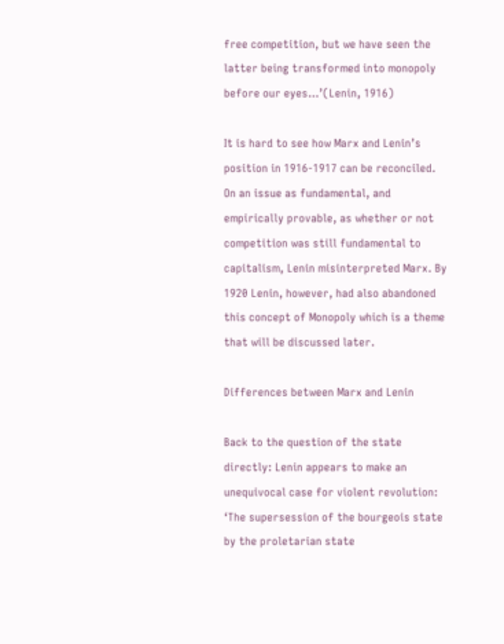free competition, but we have seen the latter being transformed into monopoly before our eyes…’(Lenin, 1916)

It is hard to see how Marx and Lenin’s position in 1916-1917 can be reconciled. On an issue as fundamental, and empirically provable, as whether or not competition was still fundamental to capitalism, Lenin misinterpreted Marx. By 1920 Lenin, however, had also abandoned this concept of Monopoly which is a theme that will be discussed later.

Differences between Marx and Lenin

Back to the question of the state directly: Lenin appears to make an unequivocal case for violent revolution: ‘The supersession of the bourgeois state by the proletarian state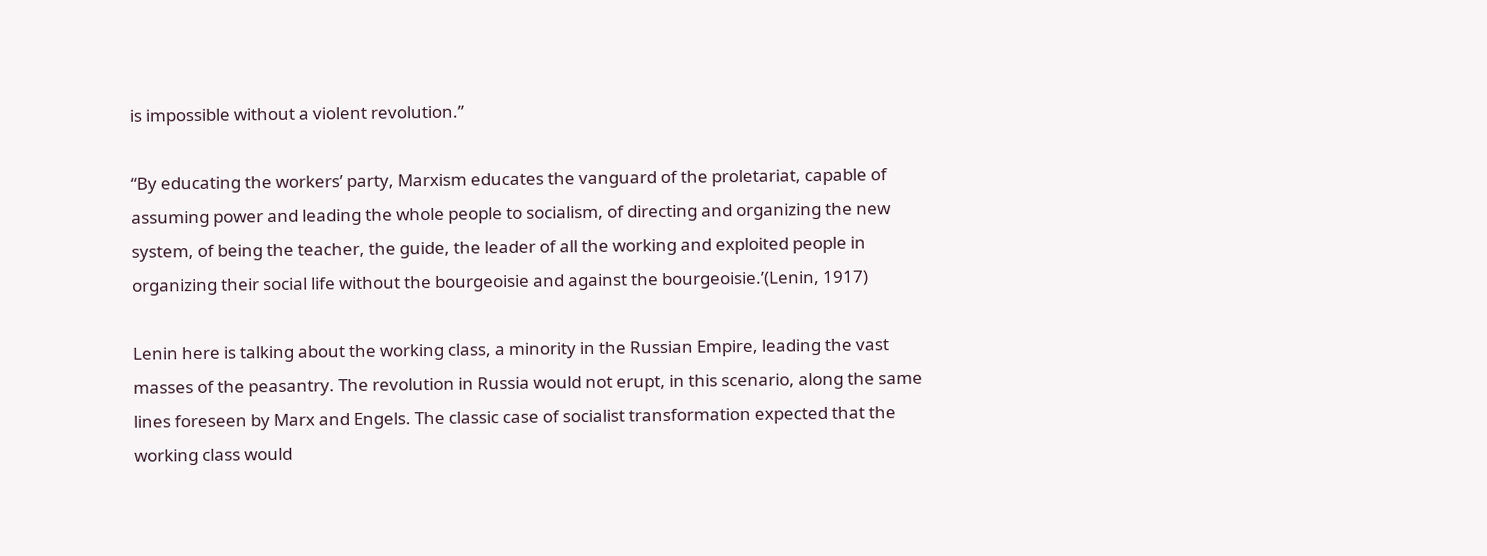is impossible without a violent revolution.”

“By educating the workers’ party, Marxism educates the vanguard of the proletariat, capable of assuming power and leading the whole people to socialism, of directing and organizing the new system, of being the teacher, the guide, the leader of all the working and exploited people in organizing their social life without the bourgeoisie and against the bourgeoisie.’(Lenin, 1917)

Lenin here is talking about the working class, a minority in the Russian Empire, leading the vast masses of the peasantry. The revolution in Russia would not erupt, in this scenario, along the same lines foreseen by Marx and Engels. The classic case of socialist transformation expected that the working class would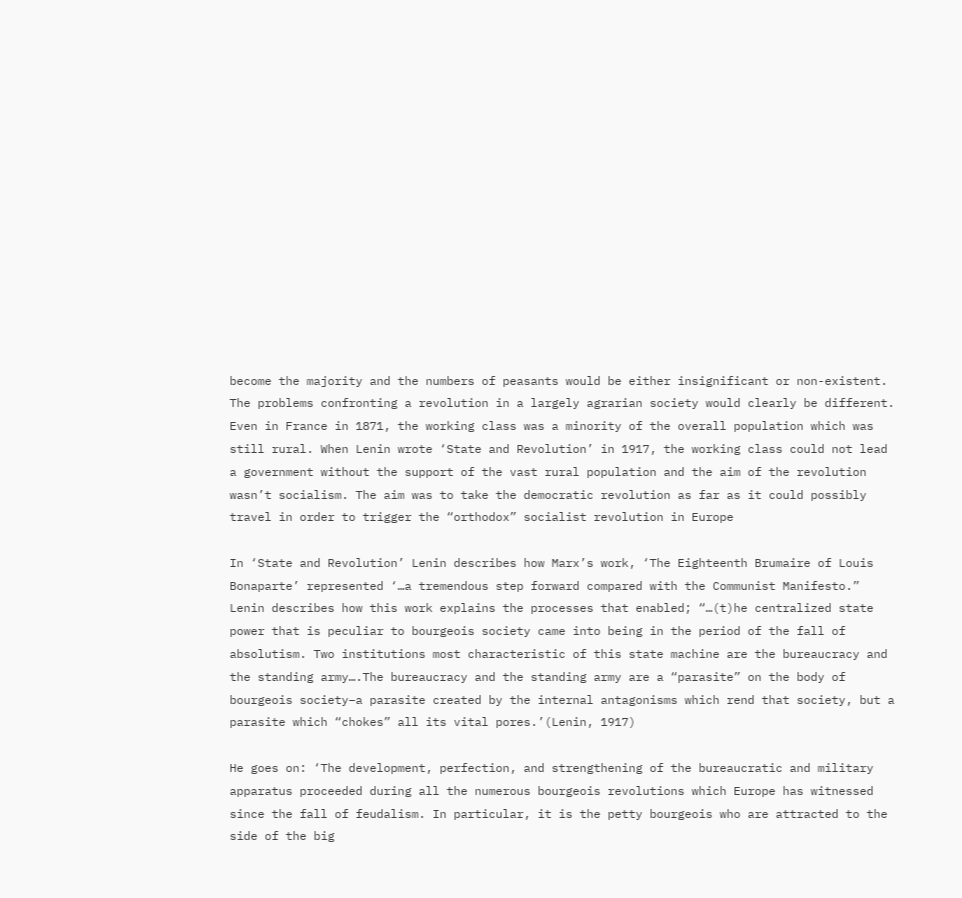become the majority and the numbers of peasants would be either insignificant or non-existent. The problems confronting a revolution in a largely agrarian society would clearly be different. Even in France in 1871, the working class was a minority of the overall population which was still rural. When Lenin wrote ‘State and Revolution’ in 1917, the working class could not lead a government without the support of the vast rural population and the aim of the revolution wasn’t socialism. The aim was to take the democratic revolution as far as it could possibly travel in order to trigger the “orthodox” socialist revolution in Europe

In ‘State and Revolution’ Lenin describes how Marx’s work, ‘The Eighteenth Brumaire of Louis Bonaparte’ represented ‘…a tremendous step forward compared with the Communist Manifesto.” Lenin describes how this work explains the processes that enabled; “…(t)he centralized state power that is peculiar to bourgeois society came into being in the period of the fall of absolutism. Two institutions most characteristic of this state machine are the bureaucracy and the standing army….The bureaucracy and the standing army are a “parasite” on the body of bourgeois society–a parasite created by the internal antagonisms which rend that society, but a parasite which “chokes” all its vital pores.’(Lenin, 1917)

He goes on: ‘The development, perfection, and strengthening of the bureaucratic and military apparatus proceeded during all the numerous bourgeois revolutions which Europe has witnessed since the fall of feudalism. In particular, it is the petty bourgeois who are attracted to the side of the big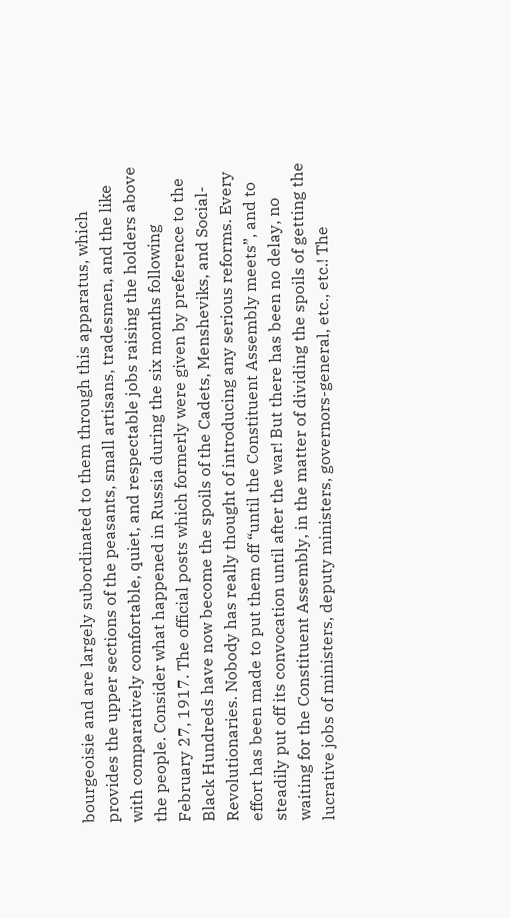bourgeoisie and are largely subordinated to them through this apparatus, which provides the upper sections of the peasants, small artisans, tradesmen, and the like with comparatively comfortable, quiet, and respectable jobs raising the holders above the people. Consider what happened in Russia during the six months following February 27, 1917. The official posts which formerly were given by preference to the Black Hundreds have now become the spoils of the Cadets, Mensheviks, and Social-Revolutionaries. Nobody has really thought of introducing any serious reforms. Every effort has been made to put them off “until the Constituent Assembly meets”, and to steadily put off its convocation until after the war! But there has been no delay, no waiting for the Constituent Assembly, in the matter of dividing the spoils of getting the lucrative jobs of ministers, deputy ministers, governors-general, etc., etc.! The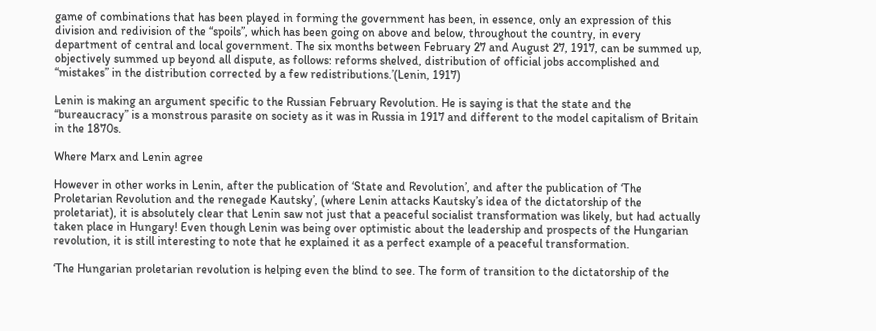game of combinations that has been played in forming the government has been, in essence, only an expression of this division and redivision of the “spoils”, which has been going on above and below, throughout the country, in every department of central and local government. The six months between February 27 and August 27, 1917, can be summed up, objectively summed up beyond all dispute, as follows: reforms shelved, distribution of official jobs accomplished and “mistakes” in the distribution corrected by a few redistributions.’(Lenin, 1917)

Lenin is making an argument specific to the Russian February Revolution. He is saying is that the state and the “bureaucracy” is a monstrous parasite on society as it was in Russia in 1917 and different to the model capitalism of Britain in the 1870s.

Where Marx and Lenin agree

However in other works in Lenin, after the publication of ‘State and Revolution’, and after the publication of ‘The Proletarian Revolution and the renegade Kautsky’, (where Lenin attacks Kautsky’s idea of the dictatorship of the proletariat), it is absolutely clear that Lenin saw not just that a peaceful socialist transformation was likely, but had actually taken place in Hungary! Even though Lenin was being over optimistic about the leadership and prospects of the Hungarian revolution, it is still interesting to note that he explained it as a perfect example of a peaceful transformation.

‘The Hungarian proletarian revolution is helping even the blind to see. The form of transition to the dictatorship of the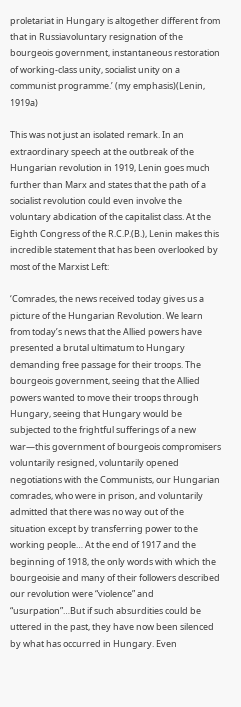proletariat in Hungary is altogether different from that in Russiavoluntary resignation of the bourgeois government, instantaneous restoration of working-class unity, socialist unity on a communist programme.’ (my emphasis)(Lenin, 1919a)

This was not just an isolated remark. In an extraordinary speech at the outbreak of the Hungarian revolution in 1919, Lenin goes much further than Marx and states that the path of a socialist revolution could even involve the voluntary abdication of the capitalist class. At the Eighth Congress of the R.C.P.(B.), Lenin makes this incredible statement that has been overlooked by most of the Marxist Left:

‘Comrades, the news received today gives us a picture of the Hungarian Revolution. We learn from today’s news that the Allied powers have presented a brutal ultimatum to Hungary demanding free passage for their troops. The bourgeois government, seeing that the Allied powers wanted to move their troops through Hungary, seeing that Hungary would be subjected to the frightful sufferings of a new war—this government of bourgeois compromisers voluntarily resigned, voluntarily opened negotiations with the Communists, our Hungarian comrades, who were in prison, and voluntarily admitted that there was no way out of the situation except by transferring power to the working people… At the end of 1917 and the beginning of 1918, the only words with which the bourgeoisie and many of their followers described our revolution were “violence” and “usurpation”…But if such absurdities could be uttered in the past, they have now been silenced by what has occurred in Hungary. Even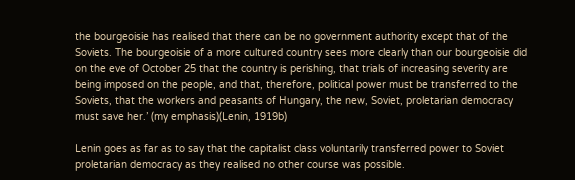the bourgeoisie has realised that there can be no government authority except that of the Soviets. The bourgeoisie of a more cultured country sees more clearly than our bourgeoisie did on the eve of October 25 that the country is perishing, that trials of increasing severity are being imposed on the people, and that, therefore, political power must be transferred to the Soviets, that the workers and peasants of Hungary, the new, Soviet, proletarian democracy must save her.’ (my emphasis)(Lenin, 1919b)

Lenin goes as far as to say that the capitalist class voluntarily transferred power to Soviet proletarian democracy as they realised no other course was possible.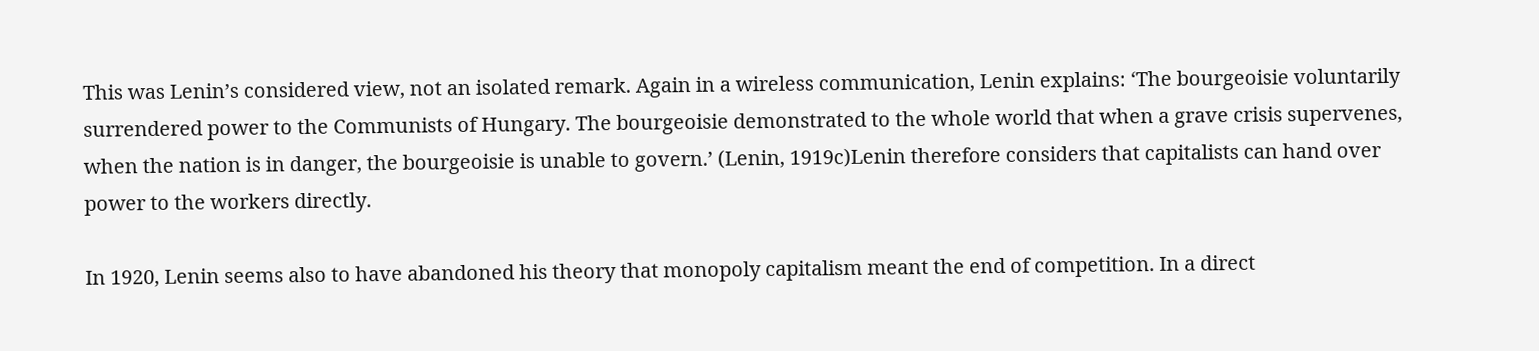This was Lenin’s considered view, not an isolated remark. Again in a wireless communication, Lenin explains: ‘The bourgeoisie voluntarily surrendered power to the Communists of Hungary. The bourgeoisie demonstrated to the whole world that when a grave crisis supervenes, when the nation is in danger, the bourgeoisie is unable to govern.’ (Lenin, 1919c)Lenin therefore considers that capitalists can hand over power to the workers directly.

In 1920, Lenin seems also to have abandoned his theory that monopoly capitalism meant the end of competition. In a direct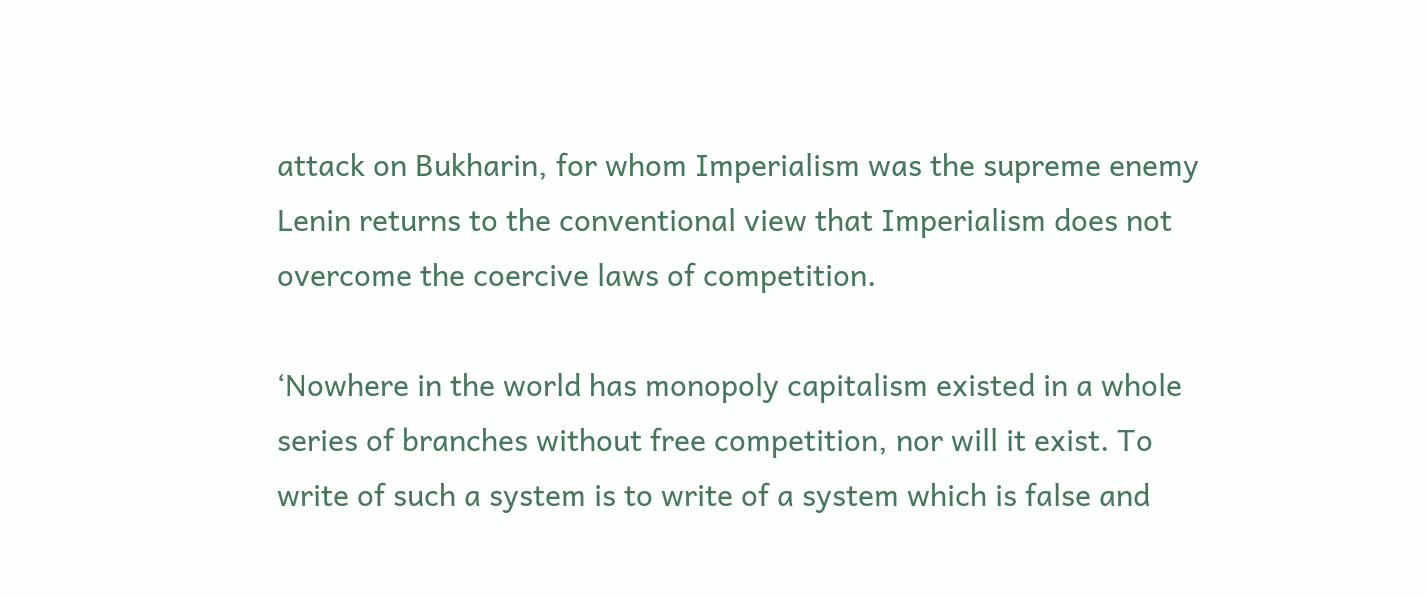attack on Bukharin, for whom Imperialism was the supreme enemy Lenin returns to the conventional view that Imperialism does not overcome the coercive laws of competition.

‘Nowhere in the world has monopoly capitalism existed in a whole series of branches without free competition, nor will it exist. To write of such a system is to write of a system which is false and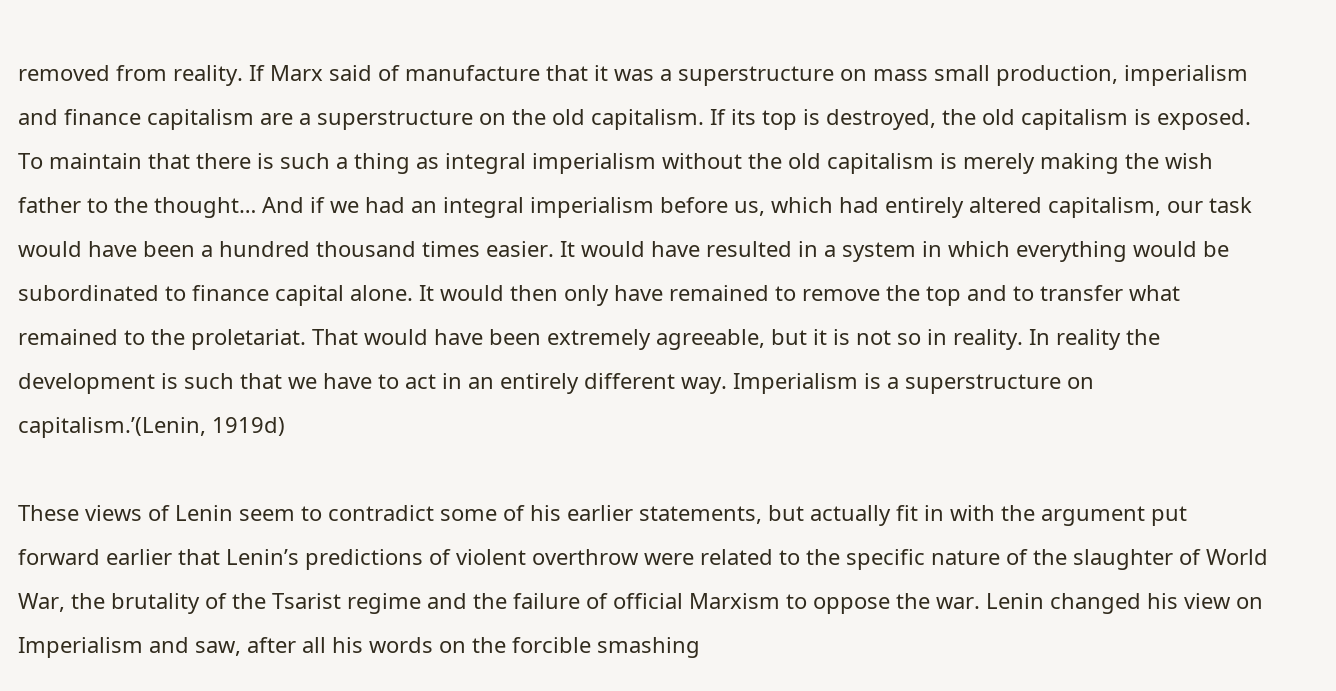removed from reality. If Marx said of manufacture that it was a superstructure on mass small production, imperialism and finance capitalism are a superstructure on the old capitalism. If its top is destroyed, the old capitalism is exposed. To maintain that there is such a thing as integral imperialism without the old capitalism is merely making the wish father to the thought… And if we had an integral imperialism before us, which had entirely altered capitalism, our task would have been a hundred thousand times easier. It would have resulted in a system in which everything would be subordinated to finance capital alone. It would then only have remained to remove the top and to transfer what remained to the proletariat. That would have been extremely agreeable, but it is not so in reality. In reality the development is such that we have to act in an entirely different way. Imperialism is a superstructure on capitalism.’(Lenin, 1919d)

These views of Lenin seem to contradict some of his earlier statements, but actually fit in with the argument put forward earlier that Lenin’s predictions of violent overthrow were related to the specific nature of the slaughter of World War, the brutality of the Tsarist regime and the failure of official Marxism to oppose the war. Lenin changed his view on Imperialism and saw, after all his words on the forcible smashing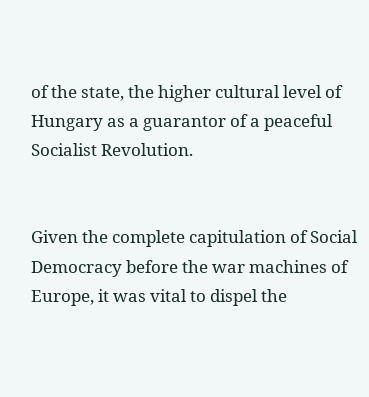of the state, the higher cultural level of Hungary as a guarantor of a peaceful Socialist Revolution.


Given the complete capitulation of Social Democracy before the war machines of Europe, it was vital to dispel the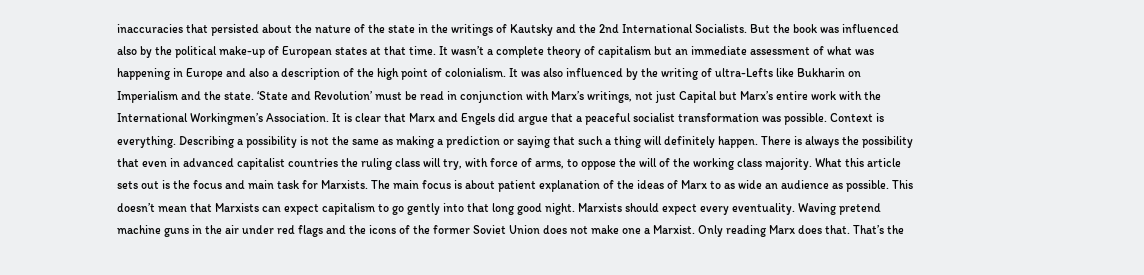inaccuracies that persisted about the nature of the state in the writings of Kautsky and the 2nd International Socialists. But the book was influenced also by the political make-up of European states at that time. It wasn’t a complete theory of capitalism but an immediate assessment of what was happening in Europe and also a description of the high point of colonialism. It was also influenced by the writing of ultra-Lefts like Bukharin on Imperialism and the state. ‘State and Revolution’ must be read in conjunction with Marx’s writings, not just Capital but Marx’s entire work with the International Workingmen’s Association. It is clear that Marx and Engels did argue that a peaceful socialist transformation was possible. Context is everything. Describing a possibility is not the same as making a prediction or saying that such a thing will definitely happen. There is always the possibility that even in advanced capitalist countries the ruling class will try, with force of arms, to oppose the will of the working class majority. What this article sets out is the focus and main task for Marxists. The main focus is about patient explanation of the ideas of Marx to as wide an audience as possible. This doesn’t mean that Marxists can expect capitalism to go gently into that long good night. Marxists should expect every eventuality. Waving pretend machine guns in the air under red flags and the icons of the former Soviet Union does not make one a Marxist. Only reading Marx does that. That’s the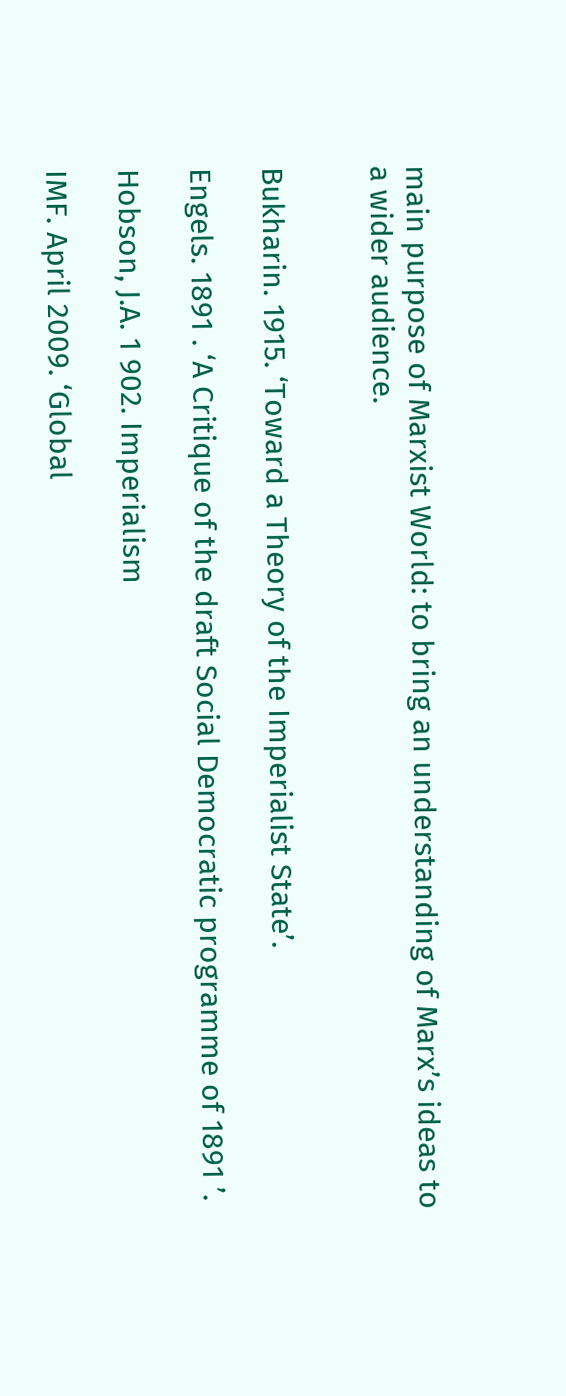main purpose of Marxist World: to bring an understanding of Marx’s ideas to a wider audience.


Bukharin. 1915. ‘Toward a Theory of the Imperialist State’.

Engels. 1891 . ‘A Critique of the draft Social Democratic programme of 1891 ’.

Hobson, J.A. 1 902. Imperialism

IMF. April 2009. ‘Global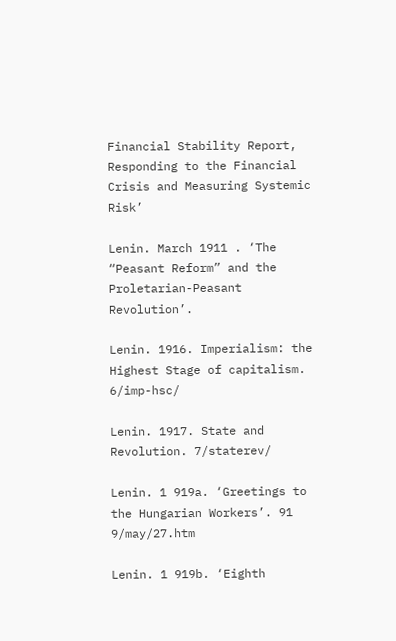Financial Stability Report, Responding to the Financial Crisis and Measuring Systemic Risk’

Lenin. March 1911 . ‘The “Peasant Reform” and the Proletarian-Peasant Revolution’.

Lenin. 1916. Imperialism: the Highest Stage of capitalism. 6/imp-hsc/

Lenin. 1917. State and Revolution. 7/staterev/

Lenin. 1 919a. ‘Greetings to the Hungarian Workers’. 91 9/may/27.htm

Lenin. 1 919b. ‘Eighth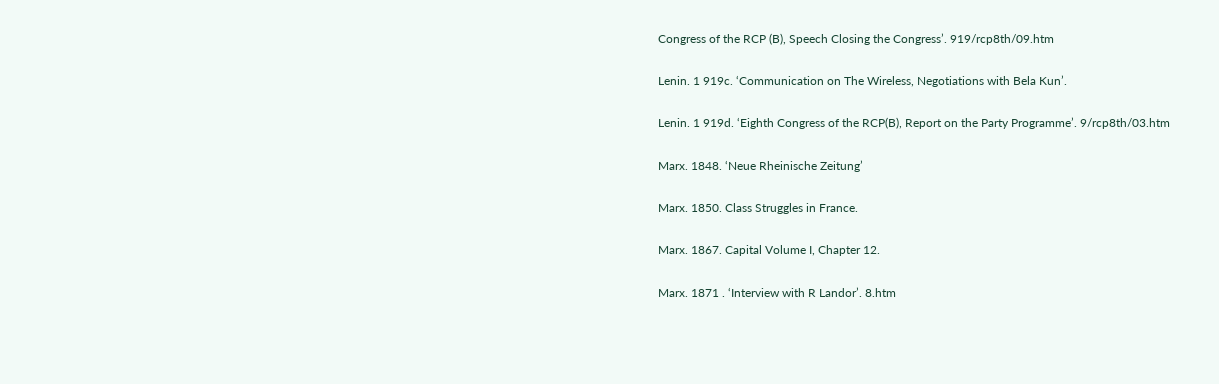Congress of the RCP (B), Speech Closing the Congress’. 919/rcp8th/09.htm

Lenin. 1 919c. ‘Communication on The Wireless, Negotiations with Bela Kun’.

Lenin. 1 919d. ‘Eighth Congress of the RCP(B), Report on the Party Programme’. 9/rcp8th/03.htm

Marx. 1848. ‘Neue Rheinische Zeitung’

Marx. 1850. Class Struggles in France.

Marx. 1867. Capital Volume I, Chapter 12.

Marx. 1871 . ‘Interview with R Landor’. 8.htm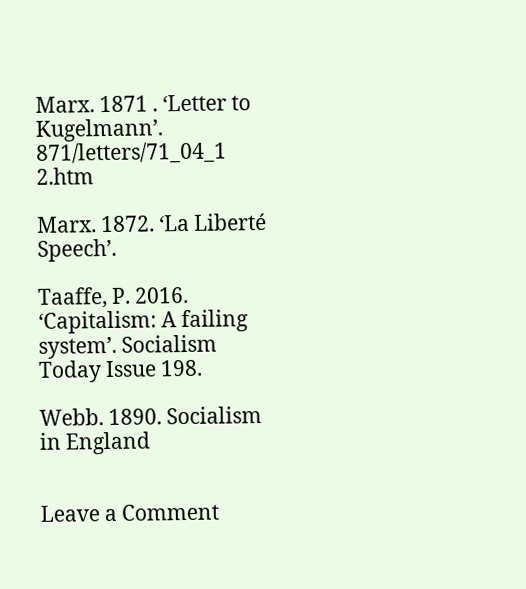Marx. 1871 . ‘Letter to Kugelmann’. 871/letters/71_04_1 2.htm

Marx. 1872. ‘La Liberté Speech’.

Taaffe, P. 2016. ‘Capitalism: A failing system’. Socialism Today Issue 198.

Webb. 1890. Socialism in England


Leave a Comment